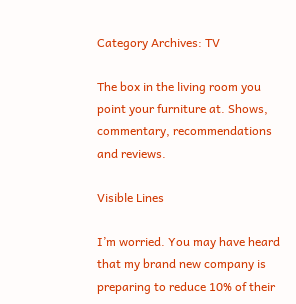Category Archives: TV

The box in the living room you point your furniture at. Shows, commentary, recommendations and reviews.

Visible Lines

I’m worried. You may have heard that my brand new company is preparing to reduce 10% of their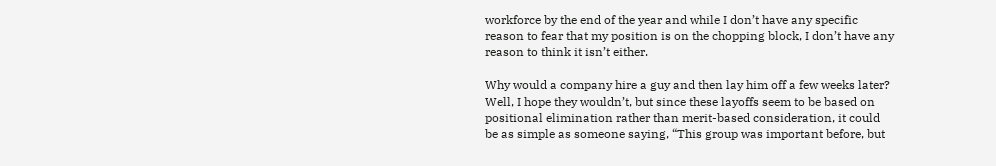workforce by the end of the year and while I don’t have any specific reason to fear that my position is on the chopping block, I don’t have any reason to think it isn’t either.

Why would a company hire a guy and then lay him off a few weeks later? Well, I hope they wouldn’t, but since these layoffs seem to be based on positional elimination rather than merit-based consideration, it could be as simple as someone saying, “This group was important before, but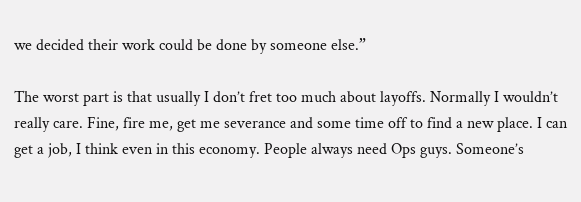we decided their work could be done by someone else.”

The worst part is that usually I don’t fret too much about layoffs. Normally I wouldn’t really care. Fine, fire me, get me severance and some time off to find a new place. I can get a job, I think even in this economy. People always need Ops guys. Someone’s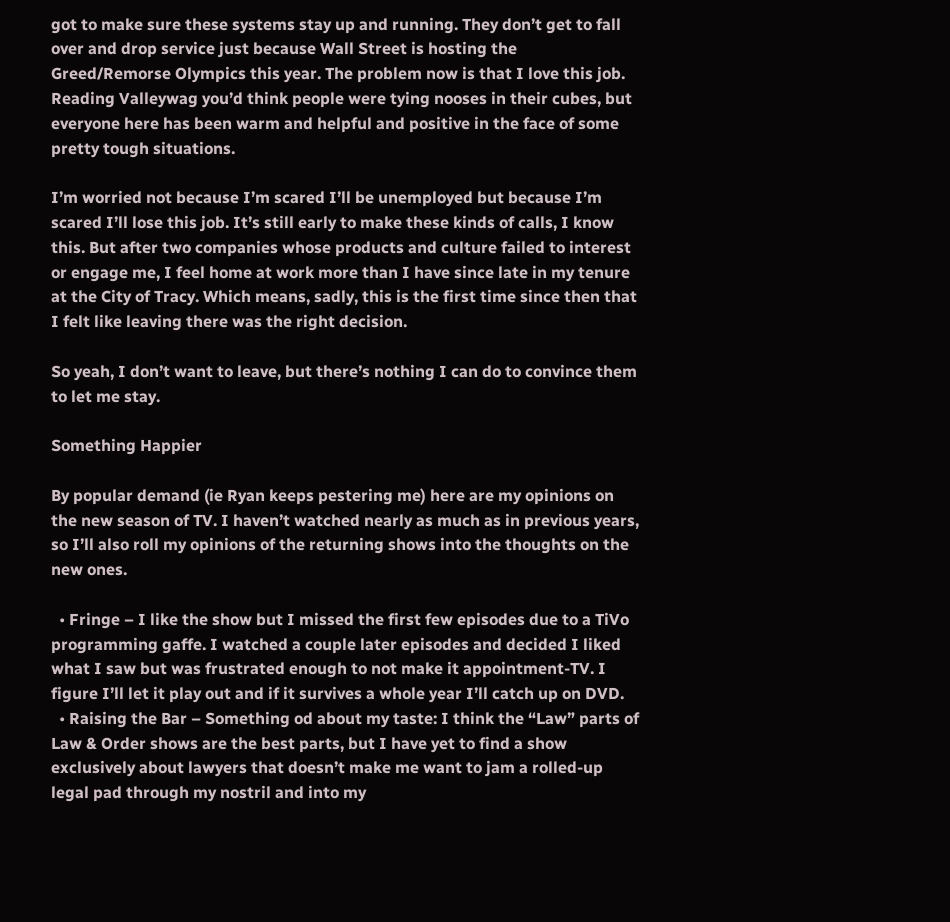got to make sure these systems stay up and running. They don’t get to fall over and drop service just because Wall Street is hosting the Greed/Remorse Olympics this year. The problem now is that I love this job. Reading Valleywag you’d think people were tying nooses in their cubes, but everyone here has been warm and helpful and positive in the face of some pretty tough situations.

I’m worried not because I’m scared I’ll be unemployed but because I’m scared I’ll lose this job. It’s still early to make these kinds of calls, I know this. But after two companies whose products and culture failed to interest or engage me, I feel home at work more than I have since late in my tenure at the City of Tracy. Which means, sadly, this is the first time since then that I felt like leaving there was the right decision.

So yeah, I don’t want to leave, but there’s nothing I can do to convince them to let me stay.

Something Happier

By popular demand (ie Ryan keeps pestering me) here are my opinions on the new season of TV. I haven’t watched nearly as much as in previous years, so I’ll also roll my opinions of the returning shows into the thoughts on the new ones.

  • Fringe – I like the show but I missed the first few episodes due to a TiVo programming gaffe. I watched a couple later episodes and decided I liked what I saw but was frustrated enough to not make it appointment-TV. I figure I’ll let it play out and if it survives a whole year I’ll catch up on DVD.
  • Raising the Bar – Something od about my taste: I think the “Law” parts of Law & Order shows are the best parts, but I have yet to find a show exclusively about lawyers that doesn’t make me want to jam a rolled-up legal pad through my nostril and into my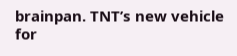brainpan. TNT’s new vehicle for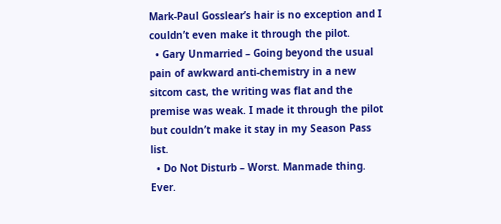Mark-Paul Gosslear’s hair is no exception and I couldn’t even make it through the pilot.
  • Gary Unmarried – Going beyond the usual pain of awkward anti-chemistry in a new sitcom cast, the writing was flat and the premise was weak. I made it through the pilot but couldn’t make it stay in my Season Pass list.
  • Do Not Disturb – Worst. Manmade thing. Ever.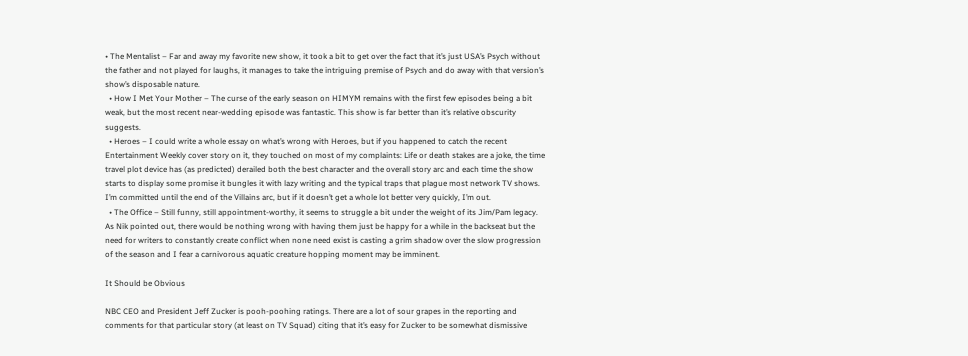• The Mentalist – Far and away my favorite new show, it took a bit to get over the fact that it’s just USA’s Psych without the father and not played for laughs, it manages to take the intriguing premise of Psych and do away with that version’s show’s disposable nature.
  • How I Met Your Mother – The curse of the early season on HIMYM remains with the first few episodes being a bit weak, but the most recent near-wedding episode was fantastic. This show is far better than it’s relative obscurity suggests.
  • Heroes – I could write a whole essay on what’s wrong with Heroes, but if you happened to catch the recent Entertainment Weekly cover story on it, they touched on most of my complaints: Life or death stakes are a joke, the time travel plot device has (as predicted) derailed both the best character and the overall story arc and each time the show starts to display some promise it bungles it with lazy writing and the typical traps that plague most network TV shows. I’m committed until the end of the Villains arc, but if it doesn’t get a whole lot better very quickly, I’m out.
  • The Office – Still funny, still appointment-worthy, it seems to struggle a bit under the weight of its Jim/Pam legacy. As Nik pointed out, there would be nothing wrong with having them just be happy for a while in the backseat but the need for writers to constantly create conflict when none need exist is casting a grim shadow over the slow progression of the season and I fear a carnivorous aquatic creature hopping moment may be imminent.

It Should be Obvious

NBC CEO and President Jeff Zucker is pooh-poohing ratings. There are a lot of sour grapes in the reporting and comments for that particular story (at least on TV Squad) citing that it’s easy for Zucker to be somewhat dismissive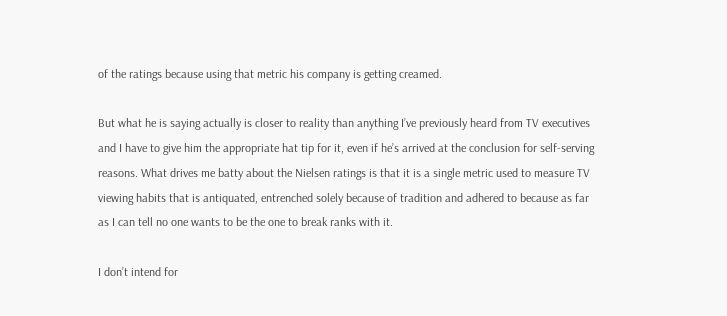of the ratings because using that metric his company is getting creamed.

But what he is saying actually is closer to reality than anything I’ve previously heard from TV executives and I have to give him the appropriate hat tip for it, even if he’s arrived at the conclusion for self-serving reasons. What drives me batty about the Nielsen ratings is that it is a single metric used to measure TV viewing habits that is antiquated, entrenched solely because of tradition and adhered to because as far as I can tell no one wants to be the one to break ranks with it.

I don’t intend for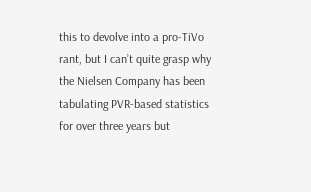this to devolve into a pro-TiVo rant, but I can’t quite grasp why the Nielsen Company has been tabulating PVR-based statistics for over three years but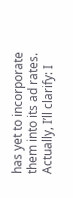has yet to incorporate them into its ad rates. Actually, I’ll clarify: I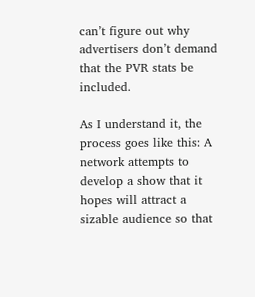can’t figure out why advertisers don’t demand that the PVR stats be included.

As I understand it, the process goes like this: A network attempts to develop a show that it hopes will attract a sizable audience so that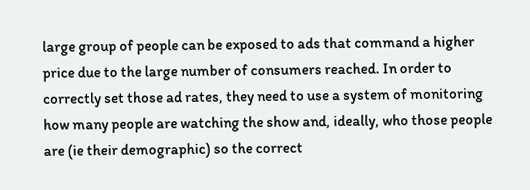large group of people can be exposed to ads that command a higher price due to the large number of consumers reached. In order to correctly set those ad rates, they need to use a system of monitoring how many people are watching the show and, ideally, who those people are (ie their demographic) so the correct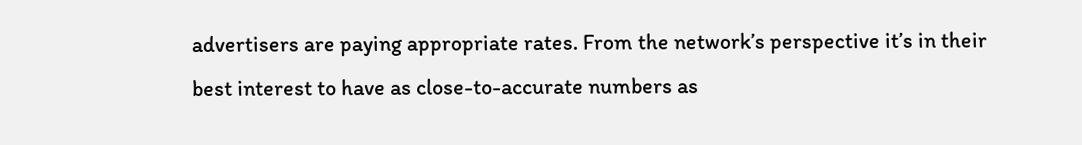advertisers are paying appropriate rates. From the network’s perspective it’s in their best interest to have as close-to-accurate numbers as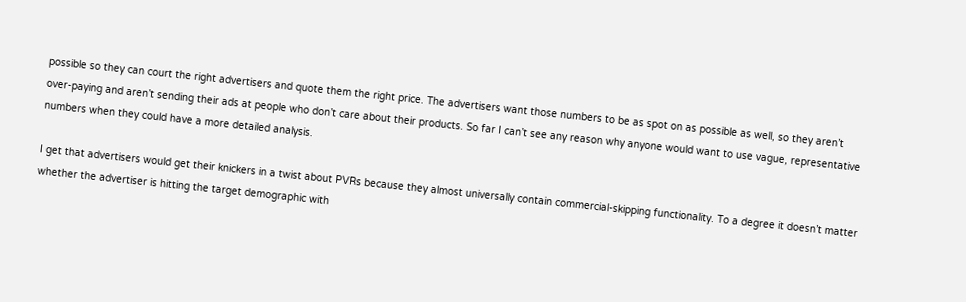possible so they can court the right advertisers and quote them the right price. The advertisers want those numbers to be as spot on as possible as well, so they aren’t over-paying and aren’t sending their ads at people who don’t care about their products. So far I can’t see any reason why anyone would want to use vague, representative numbers when they could have a more detailed analysis.

I get that advertisers would get their knickers in a twist about PVRs because they almost universally contain commercial-skipping functionality. To a degree it doesn’t matter whether the advertiser is hitting the target demographic with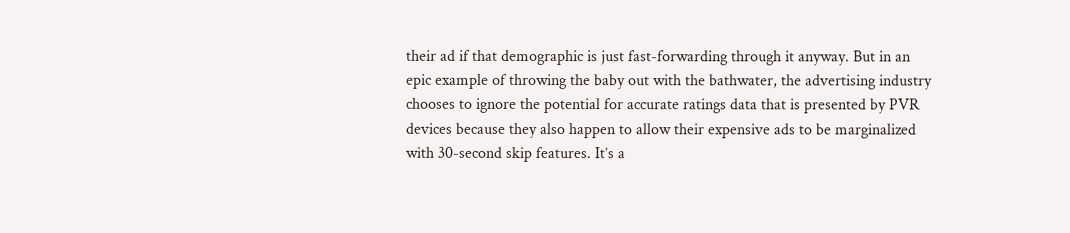their ad if that demographic is just fast-forwarding through it anyway. But in an epic example of throwing the baby out with the bathwater, the advertising industry chooses to ignore the potential for accurate ratings data that is presented by PVR devices because they also happen to allow their expensive ads to be marginalized with 30-second skip features. It’s a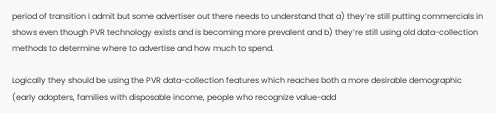period of transition I admit but some advertiser out there needs to understand that a) they’re still putting commercials in shows even though PVR technology exists and is becoming more prevalent and b) they’re still using old data-collection methods to determine where to advertise and how much to spend.

Logically they should be using the PVR data-collection features which reaches both a more desirable demographic (early adopters, families with disposable income, people who recognize value-add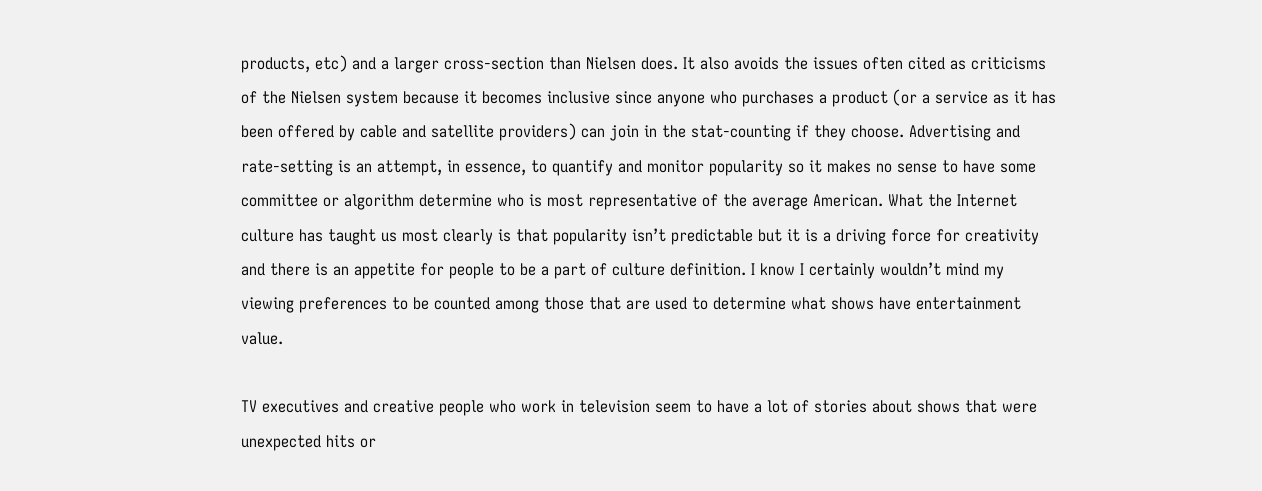products, etc) and a larger cross-section than Nielsen does. It also avoids the issues often cited as criticisms of the Nielsen system because it becomes inclusive since anyone who purchases a product (or a service as it has been offered by cable and satellite providers) can join in the stat-counting if they choose. Advertising and rate-setting is an attempt, in essence, to quantify and monitor popularity so it makes no sense to have some committee or algorithm determine who is most representative of the average American. What the Internet culture has taught us most clearly is that popularity isn’t predictable but it is a driving force for creativity and there is an appetite for people to be a part of culture definition. I know I certainly wouldn’t mind my viewing preferences to be counted among those that are used to determine what shows have entertainment value.

TV executives and creative people who work in television seem to have a lot of stories about shows that were unexpected hits or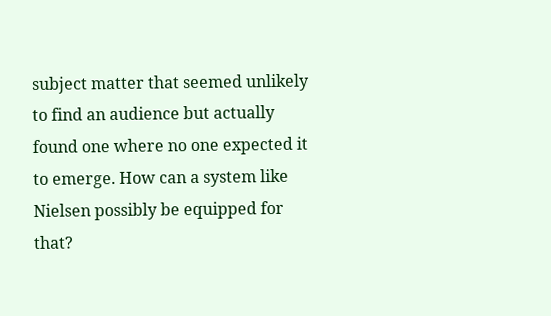subject matter that seemed unlikely to find an audience but actually found one where no one expected it to emerge. How can a system like Nielsen possibly be equipped for that?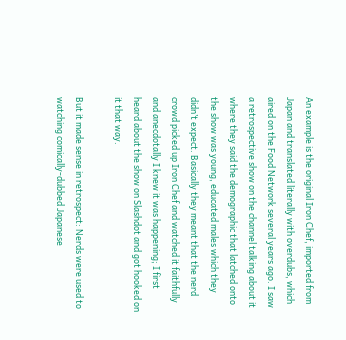An example is the original Iron Chef, imported from Japan and translated literally with overdubs, which aired on the Food Network several years ago. I saw a retrospective show on the channel talking about it where they said the demographic that latched onto the show was young, educated males which they didn’t expect. Basically they meant that the nerd crowd picked up Iron Chef and watched it faithfully and anecdotally I knew it was happening; I first heard about the show on Slashdot and got hooked on it that way.

But it made sense in retrospect: Nerds were used to watching comically-dubbed Japanese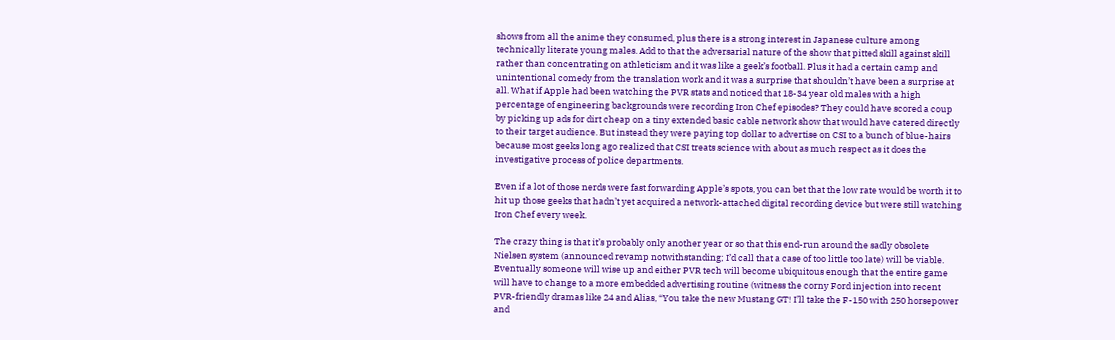shows from all the anime they consumed, plus there is a strong interest in Japanese culture among technically literate young males. Add to that the adversarial nature of the show that pitted skill against skill rather than concentrating on athleticism and it was like a geek’s football. Plus it had a certain camp and unintentional comedy from the translation work and it was a surprise that shouldn’t have been a surprise at all. What if Apple had been watching the PVR stats and noticed that 18-34 year old males with a high percentage of engineering backgrounds were recording Iron Chef episodes? They could have scored a coup by picking up ads for dirt cheap on a tiny extended basic cable network show that would have catered directly to their target audience. But instead they were paying top dollar to advertise on CSI to a bunch of blue-hairs because most geeks long ago realized that CSI treats science with about as much respect as it does the investigative process of police departments.

Even if a lot of those nerds were fast forwarding Apple’s spots, you can bet that the low rate would be worth it to hit up those geeks that hadn’t yet acquired a network-attached digital recording device but were still watching Iron Chef every week.

The crazy thing is that it’s probably only another year or so that this end-run around the sadly obsolete Nielsen system (announced revamp notwithstanding; I’d call that a case of too little too late) will be viable. Eventually someone will wise up and either PVR tech will become ubiquitous enough that the entire game will have to change to a more embedded advertising routine (witness the corny Ford injection into recent PVR-friendly dramas like 24 and Alias, “You take the new Mustang GT! I’ll take the F-150 with 250 horsepower and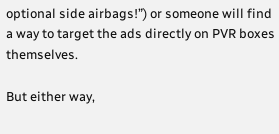optional side airbags!”) or someone will find a way to target the ads directly on PVR boxes themselves.

But either way,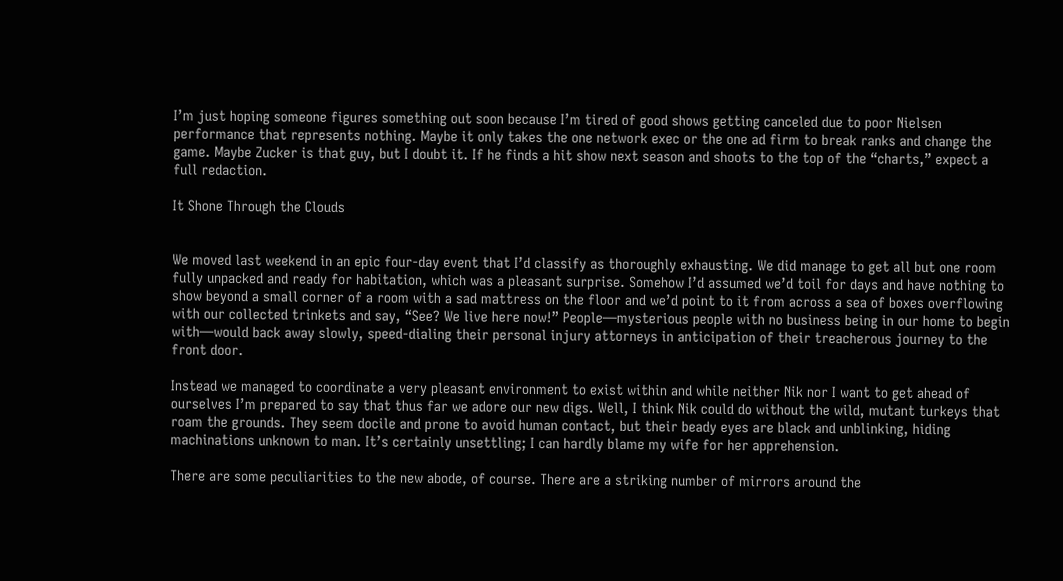I’m just hoping someone figures something out soon because I’m tired of good shows getting canceled due to poor Nielsen performance that represents nothing. Maybe it only takes the one network exec or the one ad firm to break ranks and change the game. Maybe Zucker is that guy, but I doubt it. If he finds a hit show next season and shoots to the top of the “charts,” expect a full redaction.

It Shone Through the Clouds


We moved last weekend in an epic four-day event that I’d classify as thoroughly exhausting. We did manage to get all but one room fully unpacked and ready for habitation, which was a pleasant surprise. Somehow I’d assumed we’d toil for days and have nothing to show beyond a small corner of a room with a sad mattress on the floor and we’d point to it from across a sea of boxes overflowing with our collected trinkets and say, “See? We live here now!” People—mysterious people with no business being in our home to begin with—would back away slowly, speed-dialing their personal injury attorneys in anticipation of their treacherous journey to the front door.

Instead we managed to coordinate a very pleasant environment to exist within and while neither Nik nor I want to get ahead of ourselves I’m prepared to say that thus far we adore our new digs. Well, I think Nik could do without the wild, mutant turkeys that roam the grounds. They seem docile and prone to avoid human contact, but their beady eyes are black and unblinking, hiding machinations unknown to man. It’s certainly unsettling; I can hardly blame my wife for her apprehension.

There are some peculiarities to the new abode, of course. There are a striking number of mirrors around the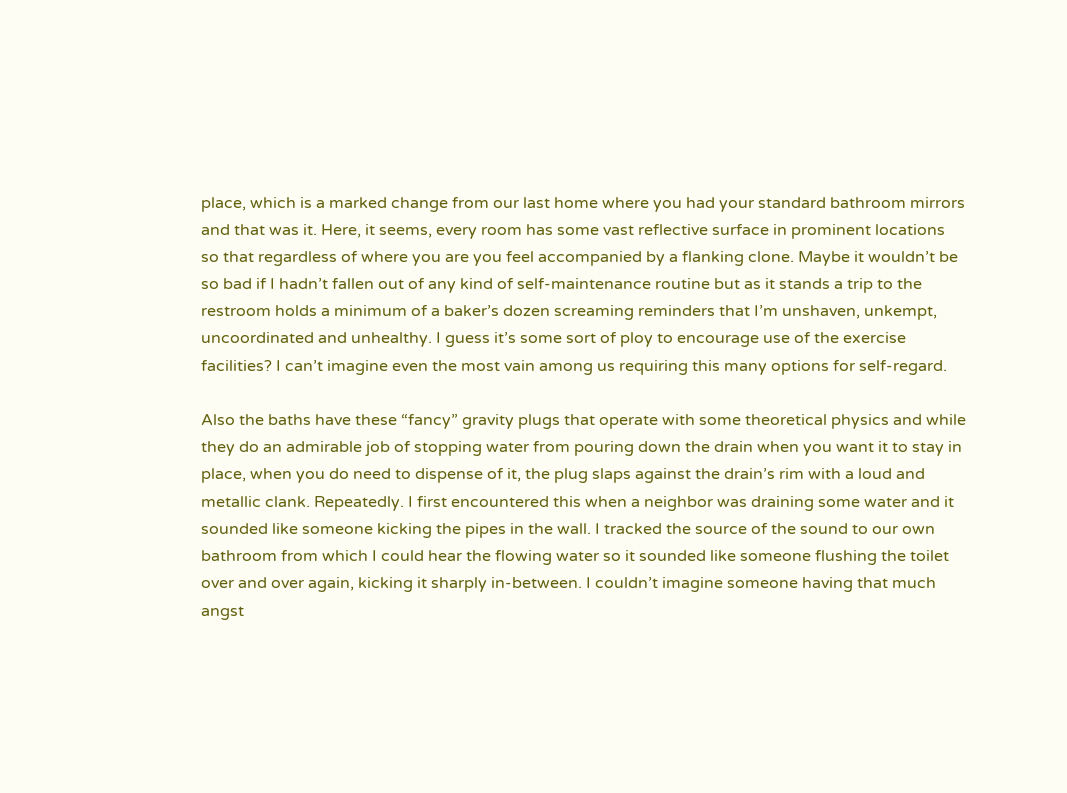place, which is a marked change from our last home where you had your standard bathroom mirrors and that was it. Here, it seems, every room has some vast reflective surface in prominent locations so that regardless of where you are you feel accompanied by a flanking clone. Maybe it wouldn’t be so bad if I hadn’t fallen out of any kind of self-maintenance routine but as it stands a trip to the restroom holds a minimum of a baker’s dozen screaming reminders that I’m unshaven, unkempt, uncoordinated and unhealthy. I guess it’s some sort of ploy to encourage use of the exercise facilities? I can’t imagine even the most vain among us requiring this many options for self-regard.

Also the baths have these “fancy” gravity plugs that operate with some theoretical physics and while they do an admirable job of stopping water from pouring down the drain when you want it to stay in place, when you do need to dispense of it, the plug slaps against the drain’s rim with a loud and metallic clank. Repeatedly. I first encountered this when a neighbor was draining some water and it sounded like someone kicking the pipes in the wall. I tracked the source of the sound to our own bathroom from which I could hear the flowing water so it sounded like someone flushing the toilet over and over again, kicking it sharply in-between. I couldn’t imagine someone having that much angst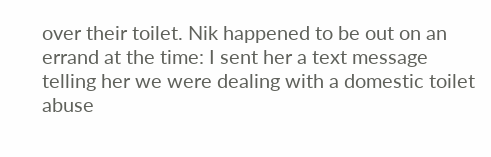over their toilet. Nik happened to be out on an errand at the time: I sent her a text message telling her we were dealing with a domestic toilet abuse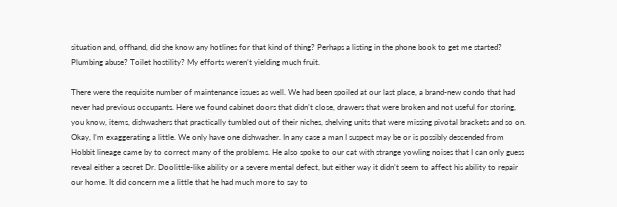situation and, offhand, did she know any hotlines for that kind of thing? Perhaps a listing in the phone book to get me started? Plumbing abuse? Toilet hostility? My efforts weren’t yielding much fruit.

There were the requisite number of maintenance issues as well. We had been spoiled at our last place, a brand-new condo that had never had previous occupants. Here we found cabinet doors that didn’t close, drawers that were broken and not useful for storing, you know, items, dishwashers that practically tumbled out of their niches, shelving units that were missing pivotal brackets and so on. Okay, I’m exaggerating a little. We only have one dishwasher. In any case a man I suspect may be or is possibly descended from Hobbit lineage came by to correct many of the problems. He also spoke to our cat with strange yowling noises that I can only guess reveal either a secret Dr. Doolittle-like ability or a severe mental defect, but either way it didn’t seem to affect his ability to repair our home. It did concern me a little that he had much more to say to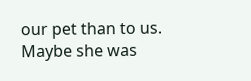our pet than to us. Maybe she was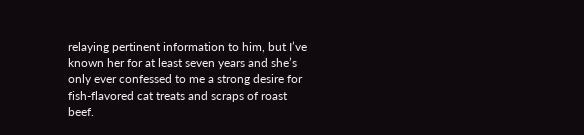relaying pertinent information to him, but I’ve known her for at least seven years and she’s only ever confessed to me a strong desire for fish-flavored cat treats and scraps of roast beef.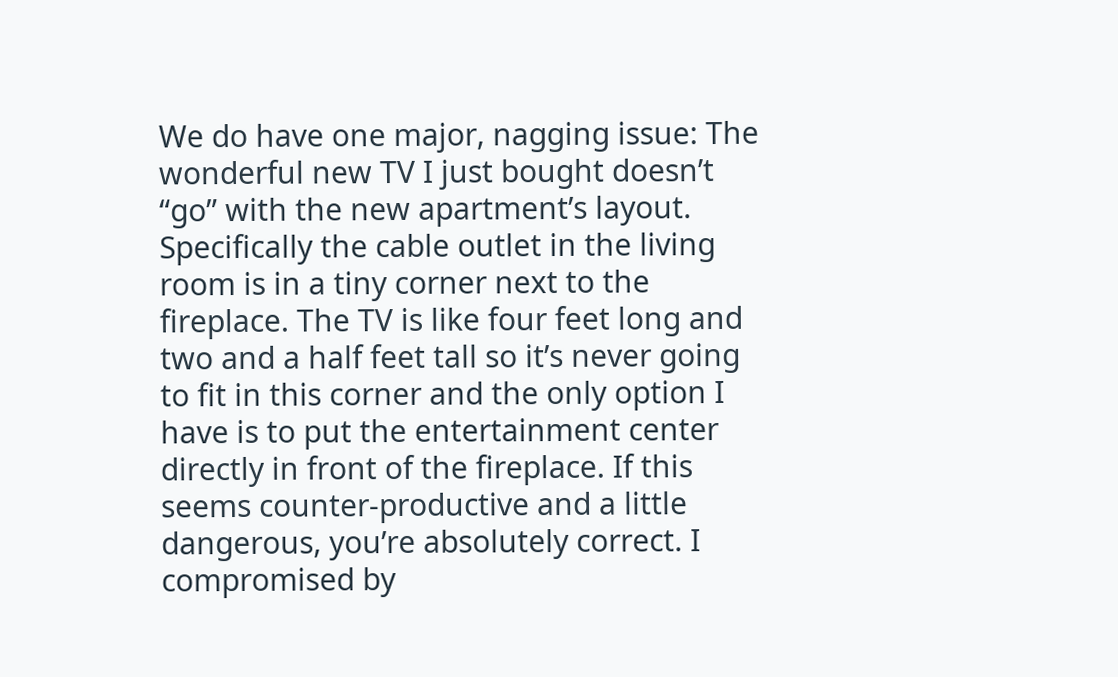We do have one major, nagging issue: The wonderful new TV I just bought doesn’t “go” with the new apartment’s layout. Specifically the cable outlet in the living room is in a tiny corner next to the fireplace. The TV is like four feet long and two and a half feet tall so it’s never going to fit in this corner and the only option I have is to put the entertainment center directly in front of the fireplace. If this seems counter-productive and a little dangerous, you’re absolutely correct. I compromised by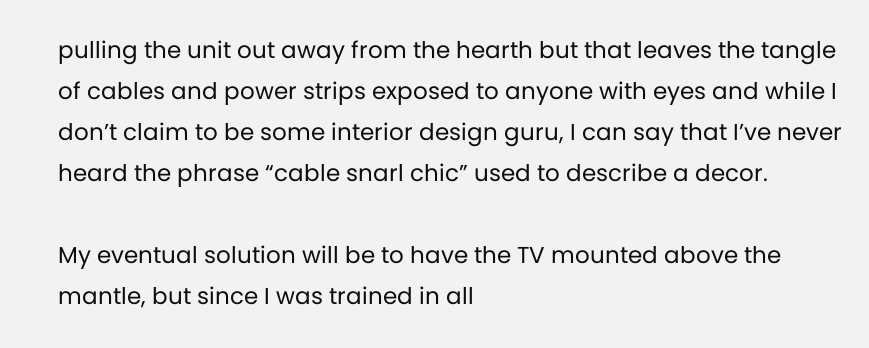pulling the unit out away from the hearth but that leaves the tangle of cables and power strips exposed to anyone with eyes and while I don’t claim to be some interior design guru, I can say that I’ve never heard the phrase “cable snarl chic” used to describe a decor.

My eventual solution will be to have the TV mounted above the mantle, but since I was trained in all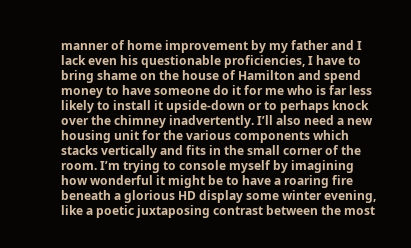manner of home improvement by my father and I lack even his questionable proficiencies, I have to bring shame on the house of Hamilton and spend money to have someone do it for me who is far less likely to install it upside-down or to perhaps knock over the chimney inadvertently. I’ll also need a new housing unit for the various components which stacks vertically and fits in the small corner of the room. I’m trying to console myself by imagining how wonderful it might be to have a roaring fire beneath a glorious HD display some winter evening, like a poetic juxtaposing contrast between the most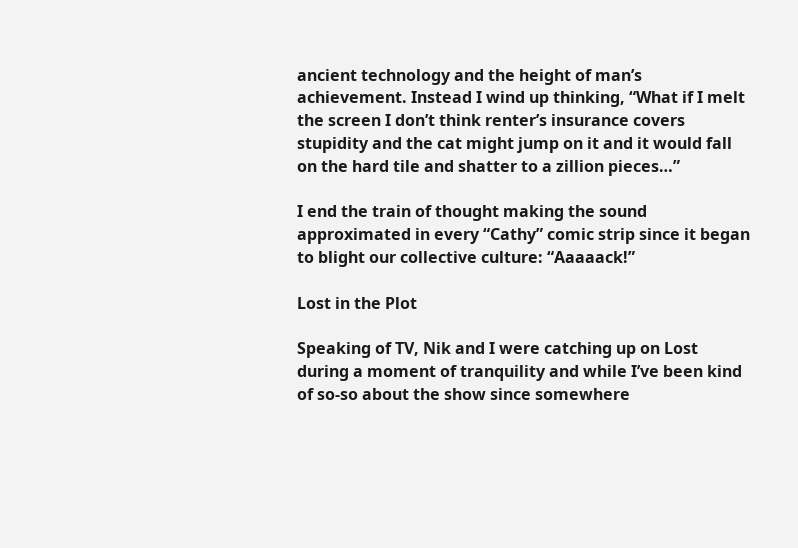ancient technology and the height of man’s achievement. Instead I wind up thinking, “What if I melt the screen I don’t think renter’s insurance covers stupidity and the cat might jump on it and it would fall on the hard tile and shatter to a zillion pieces…”

I end the train of thought making the sound approximated in every “Cathy” comic strip since it began to blight our collective culture: “Aaaaack!”

Lost in the Plot

Speaking of TV, Nik and I were catching up on Lost during a moment of tranquility and while I’ve been kind of so-so about the show since somewhere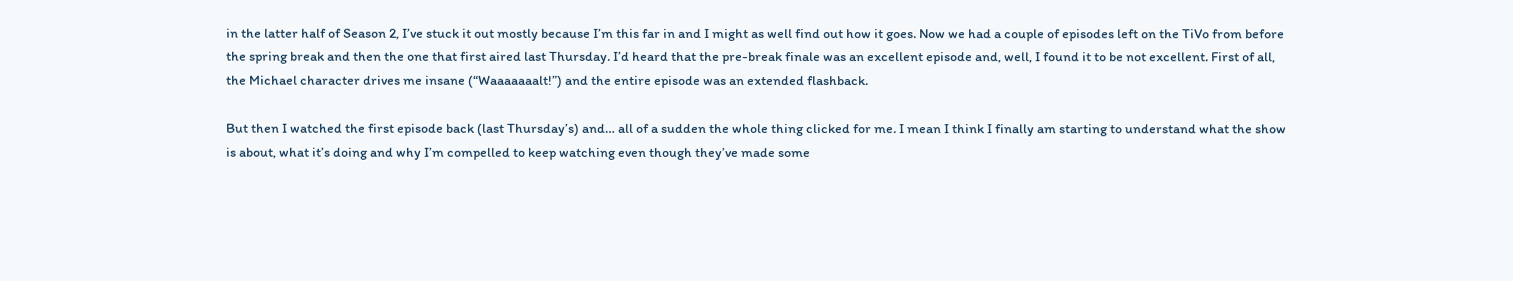in the latter half of Season 2, I’ve stuck it out mostly because I’m this far in and I might as well find out how it goes. Now we had a couple of episodes left on the TiVo from before the spring break and then the one that first aired last Thursday. I’d heard that the pre-break finale was an excellent episode and, well, I found it to be not excellent. First of all, the Michael character drives me insane (“Waaaaaaalt!”) and the entire episode was an extended flashback.

But then I watched the first episode back (last Thursday’s) and… all of a sudden the whole thing clicked for me. I mean I think I finally am starting to understand what the show is about, what it’s doing and why I’m compelled to keep watching even though they’ve made some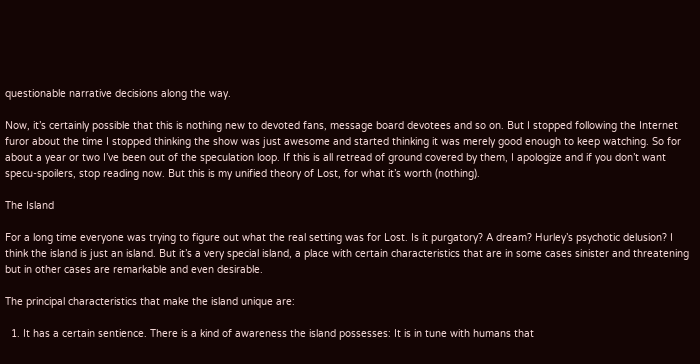questionable narrative decisions along the way.

Now, it’s certainly possible that this is nothing new to devoted fans, message board devotees and so on. But I stopped following the Internet furor about the time I stopped thinking the show was just awesome and started thinking it was merely good enough to keep watching. So for about a year or two I’ve been out of the speculation loop. If this is all retread of ground covered by them, I apologize and if you don’t want specu-spoilers, stop reading now. But this is my unified theory of Lost, for what it’s worth (nothing).

The Island

For a long time everyone was trying to figure out what the real setting was for Lost. Is it purgatory? A dream? Hurley’s psychotic delusion? I think the island is just an island. But it’s a very special island, a place with certain characteristics that are in some cases sinister and threatening but in other cases are remarkable and even desirable.

The principal characteristics that make the island unique are:

  1. It has a certain sentience. There is a kind of awareness the island possesses: It is in tune with humans that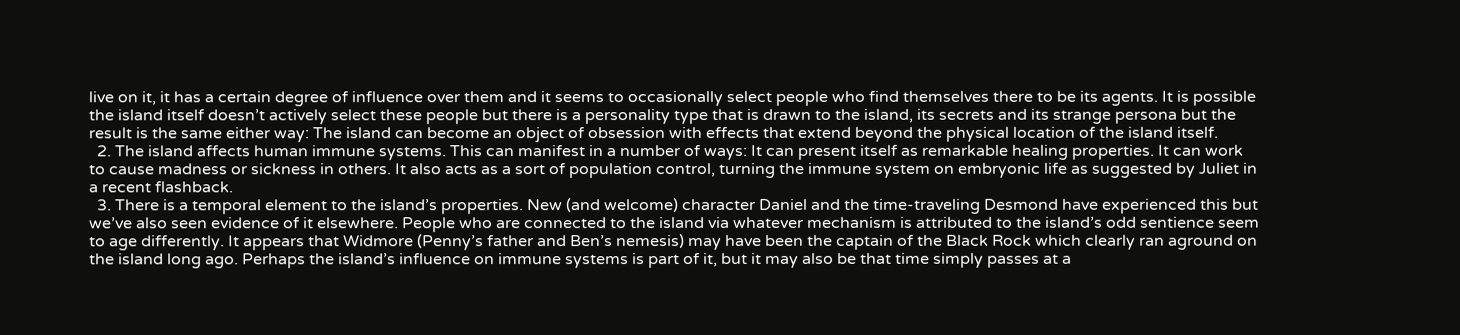live on it, it has a certain degree of influence over them and it seems to occasionally select people who find themselves there to be its agents. It is possible the island itself doesn’t actively select these people but there is a personality type that is drawn to the island, its secrets and its strange persona but the result is the same either way: The island can become an object of obsession with effects that extend beyond the physical location of the island itself.
  2. The island affects human immune systems. This can manifest in a number of ways: It can present itself as remarkable healing properties. It can work to cause madness or sickness in others. It also acts as a sort of population control, turning the immune system on embryonic life as suggested by Juliet in a recent flashback.
  3. There is a temporal element to the island’s properties. New (and welcome) character Daniel and the time-traveling Desmond have experienced this but we’ve also seen evidence of it elsewhere. People who are connected to the island via whatever mechanism is attributed to the island’s odd sentience seem to age differently. It appears that Widmore (Penny’s father and Ben’s nemesis) may have been the captain of the Black Rock which clearly ran aground on the island long ago. Perhaps the island’s influence on immune systems is part of it, but it may also be that time simply passes at a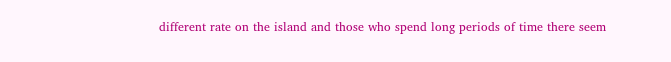different rate on the island and those who spend long periods of time there seem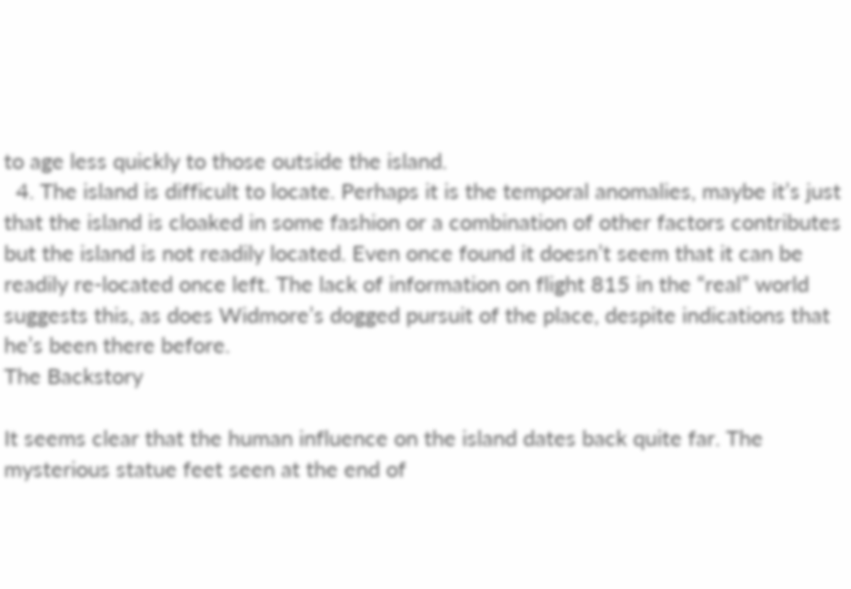to age less quickly to those outside the island.
  4. The island is difficult to locate. Perhaps it is the temporal anomalies, maybe it’s just that the island is cloaked in some fashion or a combination of other factors contributes but the island is not readily located. Even once found it doesn’t seem that it can be readily re-located once left. The lack of information on flight 815 in the “real” world suggests this, as does Widmore’s dogged pursuit of the place, despite indications that he’s been there before.
The Backstory

It seems clear that the human influence on the island dates back quite far. The mysterious statue feet seen at the end of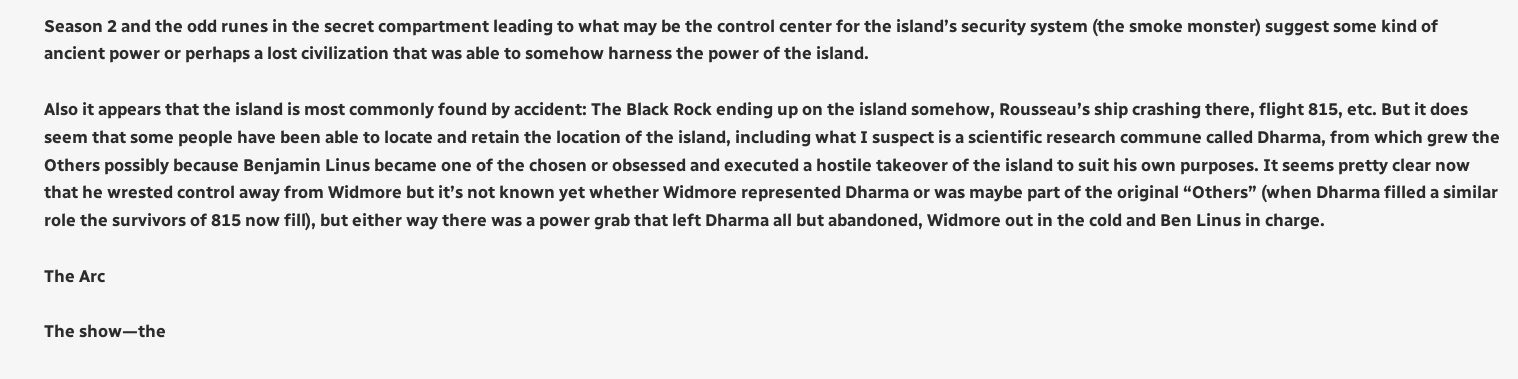Season 2 and the odd runes in the secret compartment leading to what may be the control center for the island’s security system (the smoke monster) suggest some kind of ancient power or perhaps a lost civilization that was able to somehow harness the power of the island.

Also it appears that the island is most commonly found by accident: The Black Rock ending up on the island somehow, Rousseau’s ship crashing there, flight 815, etc. But it does seem that some people have been able to locate and retain the location of the island, including what I suspect is a scientific research commune called Dharma, from which grew the Others possibly because Benjamin Linus became one of the chosen or obsessed and executed a hostile takeover of the island to suit his own purposes. It seems pretty clear now that he wrested control away from Widmore but it’s not known yet whether Widmore represented Dharma or was maybe part of the original “Others” (when Dharma filled a similar role the survivors of 815 now fill), but either way there was a power grab that left Dharma all but abandoned, Widmore out in the cold and Ben Linus in charge.

The Arc

The show—the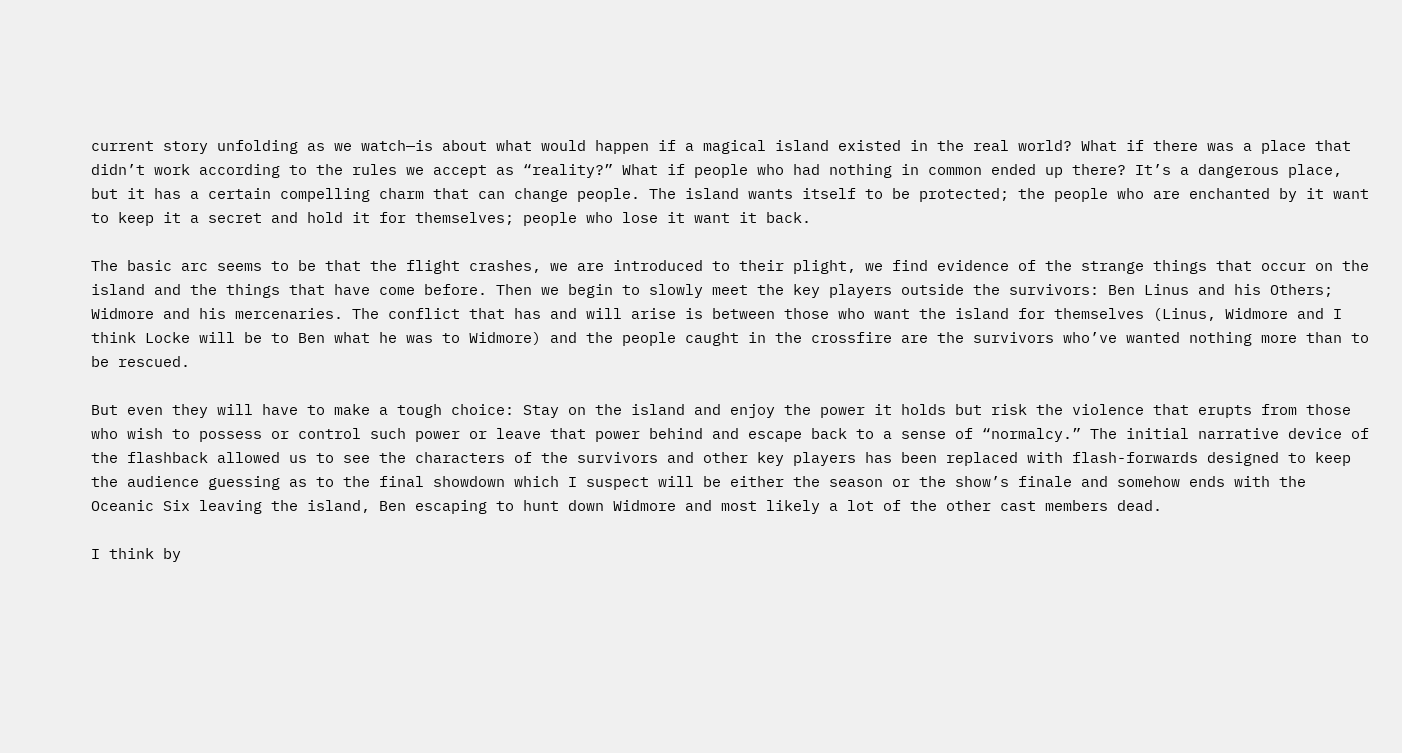current story unfolding as we watch—is about what would happen if a magical island existed in the real world? What if there was a place that didn’t work according to the rules we accept as “reality?” What if people who had nothing in common ended up there? It’s a dangerous place, but it has a certain compelling charm that can change people. The island wants itself to be protected; the people who are enchanted by it want to keep it a secret and hold it for themselves; people who lose it want it back.

The basic arc seems to be that the flight crashes, we are introduced to their plight, we find evidence of the strange things that occur on the island and the things that have come before. Then we begin to slowly meet the key players outside the survivors: Ben Linus and his Others; Widmore and his mercenaries. The conflict that has and will arise is between those who want the island for themselves (Linus, Widmore and I think Locke will be to Ben what he was to Widmore) and the people caught in the crossfire are the survivors who’ve wanted nothing more than to be rescued.

But even they will have to make a tough choice: Stay on the island and enjoy the power it holds but risk the violence that erupts from those who wish to possess or control such power or leave that power behind and escape back to a sense of “normalcy.” The initial narrative device of the flashback allowed us to see the characters of the survivors and other key players has been replaced with flash-forwards designed to keep the audience guessing as to the final showdown which I suspect will be either the season or the show’s finale and somehow ends with the Oceanic Six leaving the island, Ben escaping to hunt down Widmore and most likely a lot of the other cast members dead.

I think by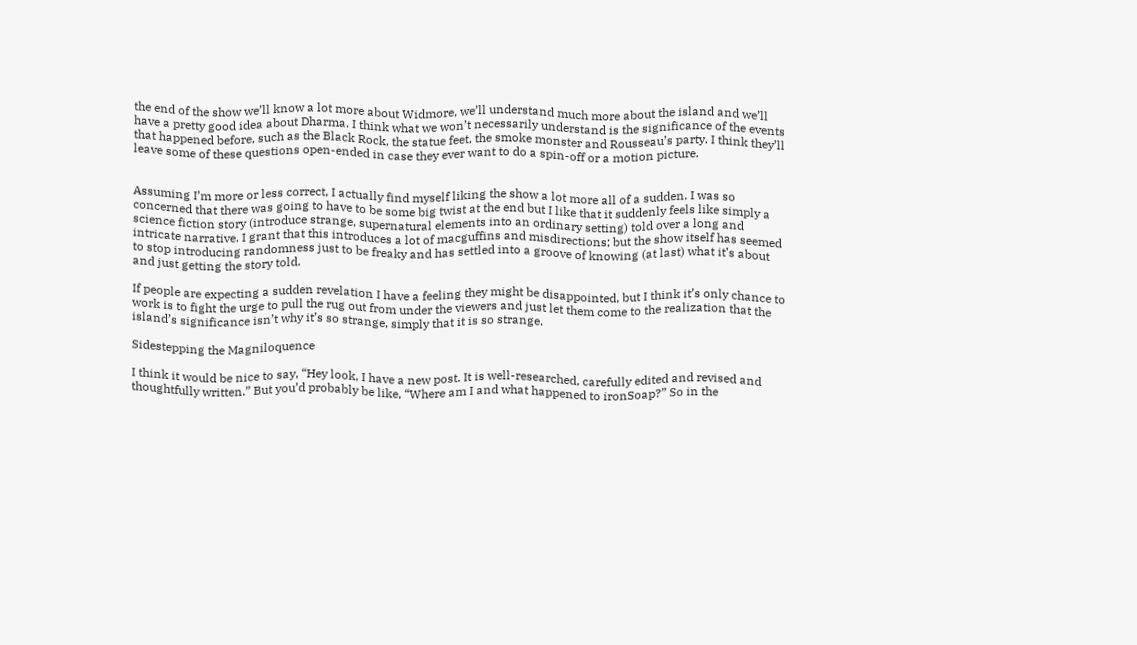the end of the show we’ll know a lot more about Widmore, we’ll understand much more about the island and we’ll have a pretty good idea about Dharma. I think what we won’t necessarily understand is the significance of the events that happened before, such as the Black Rock, the statue feet, the smoke monster and Rousseau’s party. I think they’ll leave some of these questions open-ended in case they ever want to do a spin-off or a motion picture.


Assuming I’m more or less correct, I actually find myself liking the show a lot more all of a sudden. I was so concerned that there was going to have to be some big twist at the end but I like that it suddenly feels like simply a science fiction story (introduce strange, supernatural elements into an ordinary setting) told over a long and intricate narrative. I grant that this introduces a lot of macguffins and misdirections; but the show itself has seemed to stop introducing randomness just to be freaky and has settled into a groove of knowing (at last) what it’s about and just getting the story told.

If people are expecting a sudden revelation I have a feeling they might be disappointed, but I think it’s only chance to work is to fight the urge to pull the rug out from under the viewers and just let them come to the realization that the island’s significance isn’t why it’s so strange, simply that it is so strange.

Sidestepping the Magniloquence

I think it would be nice to say, “Hey look, I have a new post. It is well-researched, carefully edited and revised and thoughtfully written.” But you’d probably be like, “Where am I and what happened to ironSoap?” So in the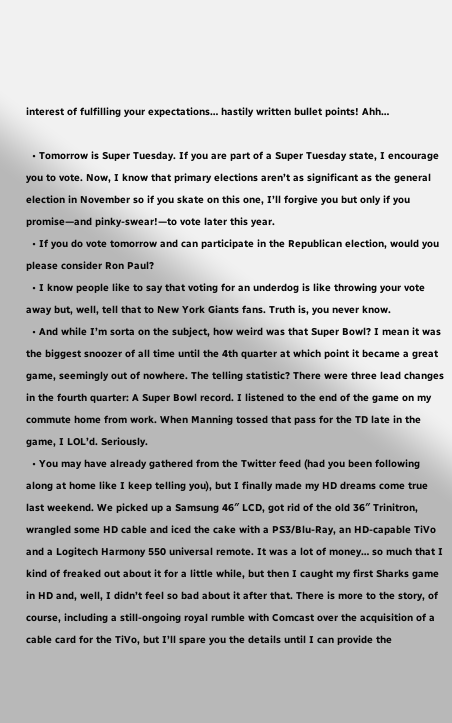interest of fulfilling your expectations… hastily written bullet points! Ahh…

  • Tomorrow is Super Tuesday. If you are part of a Super Tuesday state, I encourage you to vote. Now, I know that primary elections aren’t as significant as the general election in November so if you skate on this one, I’ll forgive you but only if you promise—and pinky-swear!—to vote later this year.
  • If you do vote tomorrow and can participate in the Republican election, would you please consider Ron Paul?
  • I know people like to say that voting for an underdog is like throwing your vote away but, well, tell that to New York Giants fans. Truth is, you never know.
  • And while I’m sorta on the subject, how weird was that Super Bowl? I mean it was the biggest snoozer of all time until the 4th quarter at which point it became a great game, seemingly out of nowhere. The telling statistic? There were three lead changes in the fourth quarter: A Super Bowl record. I listened to the end of the game on my commute home from work. When Manning tossed that pass for the TD late in the game, I LOL’d. Seriously.
  • You may have already gathered from the Twitter feed (had you been following along at home like I keep telling you), but I finally made my HD dreams come true last weekend. We picked up a Samsung 46″ LCD, got rid of the old 36″ Trinitron, wrangled some HD cable and iced the cake with a PS3/Blu-Ray, an HD-capable TiVo and a Logitech Harmony 550 universal remote. It was a lot of money… so much that I kind of freaked out about it for a little while, but then I caught my first Sharks game in HD and, well, I didn’t feel so bad about it after that. There is more to the story, of course, including a still-ongoing royal rumble with Comcast over the acquisition of a cable card for the TiVo, but I’ll spare you the details until I can provide the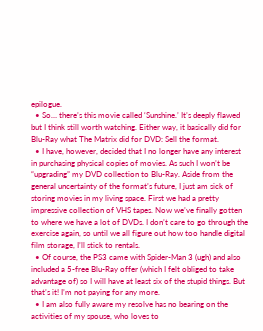epilogue.
  • So… there’s this movie called ‘Sunshine.’ It’s deeply flawed but I think still worth watching. Either way, it basically did for Blu-Ray what The Matrix did for DVD: Sell the format.
  • I have, however, decided that I no longer have any interest in purchasing physical copies of movies. As such I won’t be “upgrading” my DVD collection to Blu-Ray. Aside from the general uncertainty of the format’s future, I just am sick of storing movies in my living space. First we had a pretty impressive collection of VHS tapes. Now we’ve finally gotten to where we have a lot of DVDs. I don’t care to go through the exercise again, so until we all figure out how too handle digital film storage, I’ll stick to rentals.
  • Of course, the PS3 came with Spider-Man 3 (ugh) and also included a 5-free Blu-Ray offer (which I felt obliged to take advantage of) so I will have at least six of the stupid things. But that’s it! I’m not paying for any more.
  • I am also fully aware my resolve has no bearing on the activities of my spouse, who loves to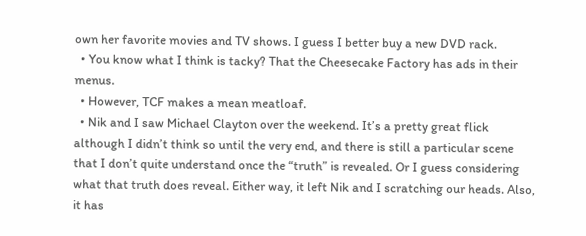own her favorite movies and TV shows. I guess I better buy a new DVD rack.
  • You know what I think is tacky? That the Cheesecake Factory has ads in their menus.
  • However, TCF makes a mean meatloaf.
  • Nik and I saw Michael Clayton over the weekend. It’s a pretty great flick although I didn’t think so until the very end, and there is still a particular scene that I don’t quite understand once the “truth” is revealed. Or I guess considering what that truth does reveal. Either way, it left Nik and I scratching our heads. Also, it has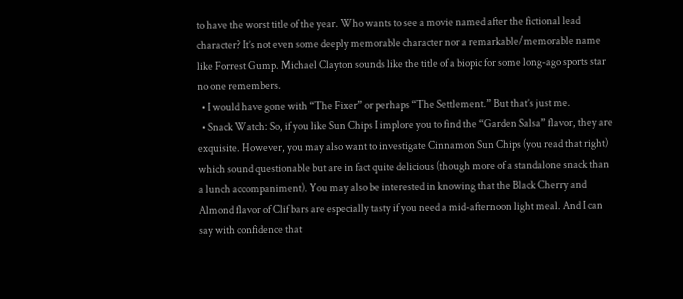to have the worst title of the year. Who wants to see a movie named after the fictional lead character? It’s not even some deeply memorable character nor a remarkable/memorable name like Forrest Gump. Michael Clayton sounds like the title of a biopic for some long-ago sports star no one remembers.
  • I would have gone with “The Fixer” or perhaps “The Settlement.” But that’s just me.
  • Snack Watch: So, if you like Sun Chips I implore you to find the “Garden Salsa” flavor, they are exquisite. However, you may also want to investigate Cinnamon Sun Chips (you read that right) which sound questionable but are in fact quite delicious (though more of a standalone snack than a lunch accompaniment). You may also be interested in knowing that the Black Cherry and Almond flavor of Clif bars are especially tasty if you need a mid-afternoon light meal. And I can say with confidence that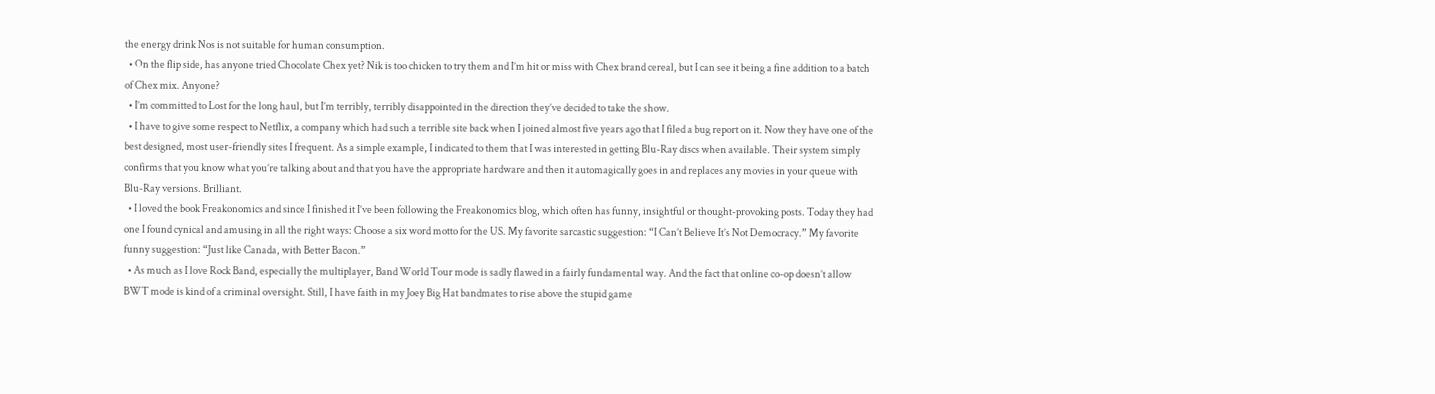the energy drink Nos is not suitable for human consumption.
  • On the flip side, has anyone tried Chocolate Chex yet? Nik is too chicken to try them and I’m hit or miss with Chex brand cereal, but I can see it being a fine addition to a batch of Chex mix. Anyone?
  • I’m committed to Lost for the long haul, but I’m terribly, terribly disappointed in the direction they’ve decided to take the show.
  • I have to give some respect to Netflix, a company which had such a terrible site back when I joined almost five years ago that I filed a bug report on it. Now they have one of the best designed, most user-friendly sites I frequent. As a simple example, I indicated to them that I was interested in getting Blu-Ray discs when available. Their system simply confirms that you know what you’re talking about and that you have the appropriate hardware and then it automagically goes in and replaces any movies in your queue with Blu-Ray versions. Brilliant.
  • I loved the book Freakonomics and since I finished it I’ve been following the Freakonomics blog, which often has funny, insightful or thought-provoking posts. Today they had one I found cynical and amusing in all the right ways: Choose a six word motto for the US. My favorite sarcastic suggestion: “I Can’t Believe It’s Not Democracy.” My favorite funny suggestion: “Just like Canada, with Better Bacon.”
  • As much as I love Rock Band, especially the multiplayer, Band World Tour mode is sadly flawed in a fairly fundamental way. And the fact that online co-op doesn’t allow BWT mode is kind of a criminal oversight. Still, I have faith in my Joey Big Hat bandmates to rise above the stupid game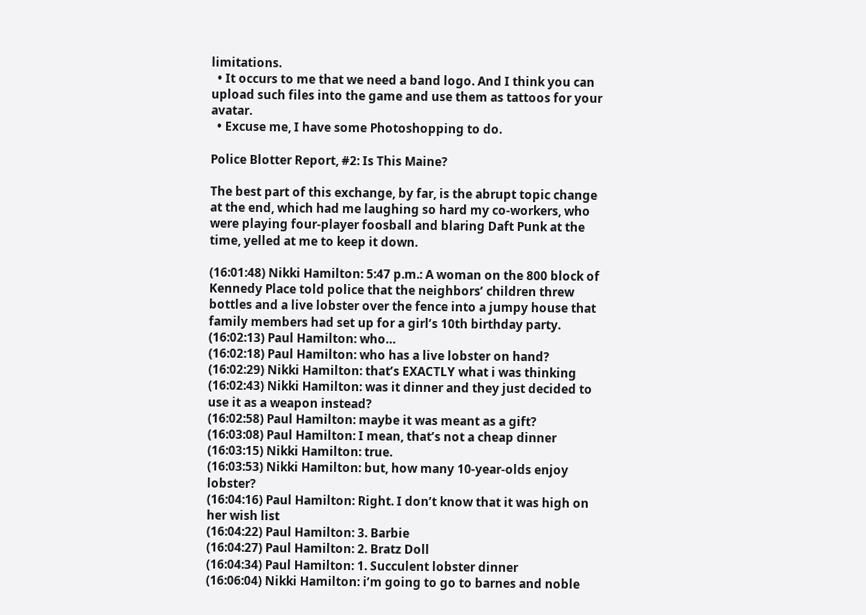limitations.
  • It occurs to me that we need a band logo. And I think you can upload such files into the game and use them as tattoos for your avatar.
  • Excuse me, I have some Photoshopping to do.

Police Blotter Report, #2: Is This Maine?

The best part of this exchange, by far, is the abrupt topic change at the end, which had me laughing so hard my co-workers, who were playing four-player foosball and blaring Daft Punk at the time, yelled at me to keep it down.

(16:01:48) Nikki Hamilton: 5:47 p.m.: A woman on the 800 block of Kennedy Place told police that the neighbors’ children threw bottles and a live lobster over the fence into a jumpy house that family members had set up for a girl’s 10th birthday party.
(16:02:13) Paul Hamilton: who…
(16:02:18) Paul Hamilton: who has a live lobster on hand?
(16:02:29) Nikki Hamilton: that’s EXACTLY what i was thinking
(16:02:43) Nikki Hamilton: was it dinner and they just decided to use it as a weapon instead?
(16:02:58) Paul Hamilton: maybe it was meant as a gift?
(16:03:08) Paul Hamilton: I mean, that’s not a cheap dinner
(16:03:15) Nikki Hamilton: true.
(16:03:53) Nikki Hamilton: but, how many 10-year-olds enjoy lobster?
(16:04:16) Paul Hamilton: Right. I don’t know that it was high on her wish list
(16:04:22) Paul Hamilton: 3. Barbie
(16:04:27) Paul Hamilton: 2. Bratz Doll
(16:04:34) Paul Hamilton: 1. Succulent lobster dinner
(16:06:04) Nikki Hamilton: i’m going to go to barnes and noble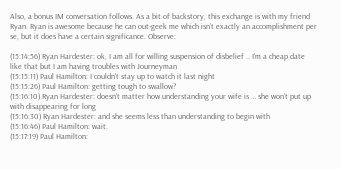Also, a bonus IM conversation follows. As a bit of backstory, this exchange is with my friend Ryan. Ryan is awesome because he can out-geek me which isn’t exactly an accomplishment per se, but it does have a certain significance. Observe:

(15:14:56) Ryan Hardester: ok, I am all for willing suspension of disbelief .. I’m a cheap date like that but I am having troubles with Journeyman
(15:15:11) Paul Hamilton: I couldn’t stay up to watch it last night
(15:15:26) Paul Hamilton: getting tough to swallow?
(15:16:10) Ryan Hardester: doesn’t matter how understanding your wife is … she won’t put up with disappearing for long
(15:16:30) Ryan Hardester: and she seems less than understanding to begin with
(15:16:46) Paul Hamilton: wait.
(15:17:19) Paul Hamilton: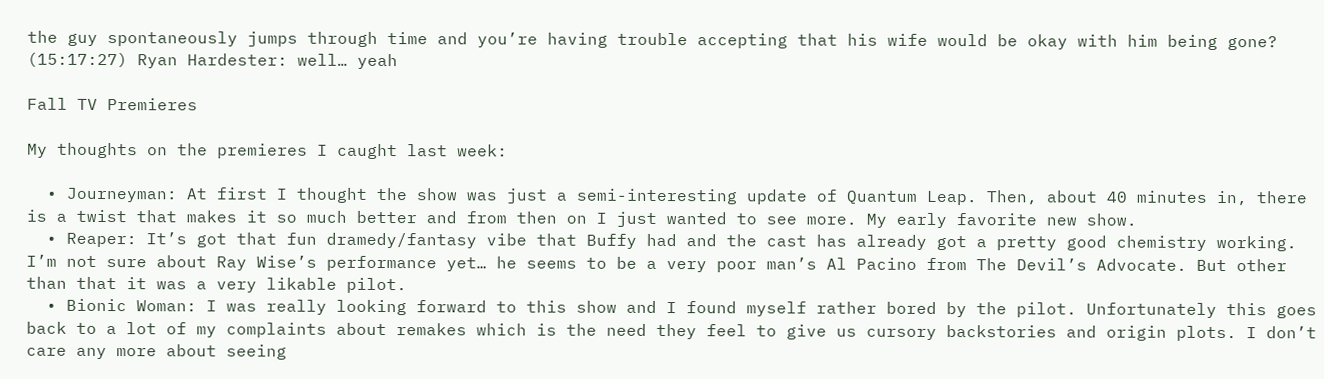the guy spontaneously jumps through time and you’re having trouble accepting that his wife would be okay with him being gone?
(15:17:27) Ryan Hardester: well… yeah

Fall TV Premieres

My thoughts on the premieres I caught last week:

  • Journeyman: At first I thought the show was just a semi-interesting update of Quantum Leap. Then, about 40 minutes in, there is a twist that makes it so much better and from then on I just wanted to see more. My early favorite new show.
  • Reaper: It’s got that fun dramedy/fantasy vibe that Buffy had and the cast has already got a pretty good chemistry working. I’m not sure about Ray Wise’s performance yet… he seems to be a very poor man’s Al Pacino from The Devil’s Advocate. But other than that it was a very likable pilot.
  • Bionic Woman: I was really looking forward to this show and I found myself rather bored by the pilot. Unfortunately this goes back to a lot of my complaints about remakes which is the need they feel to give us cursory backstories and origin plots. I don’t care any more about seeing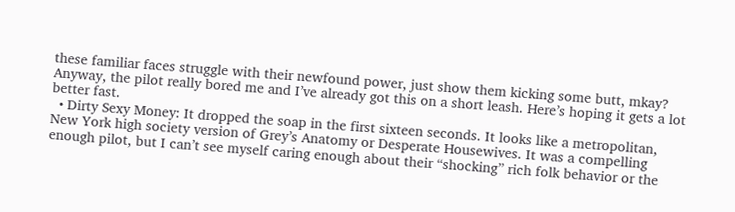these familiar faces struggle with their newfound power, just show them kicking some butt, mkay? Anyway, the pilot really bored me and I’ve already got this on a short leash. Here’s hoping it gets a lot better fast.
  • Dirty Sexy Money: It dropped the soap in the first sixteen seconds. It looks like a metropolitan, New York high society version of Grey’s Anatomy or Desperate Housewives. It was a compelling enough pilot, but I can’t see myself caring enough about their “shocking” rich folk behavior or the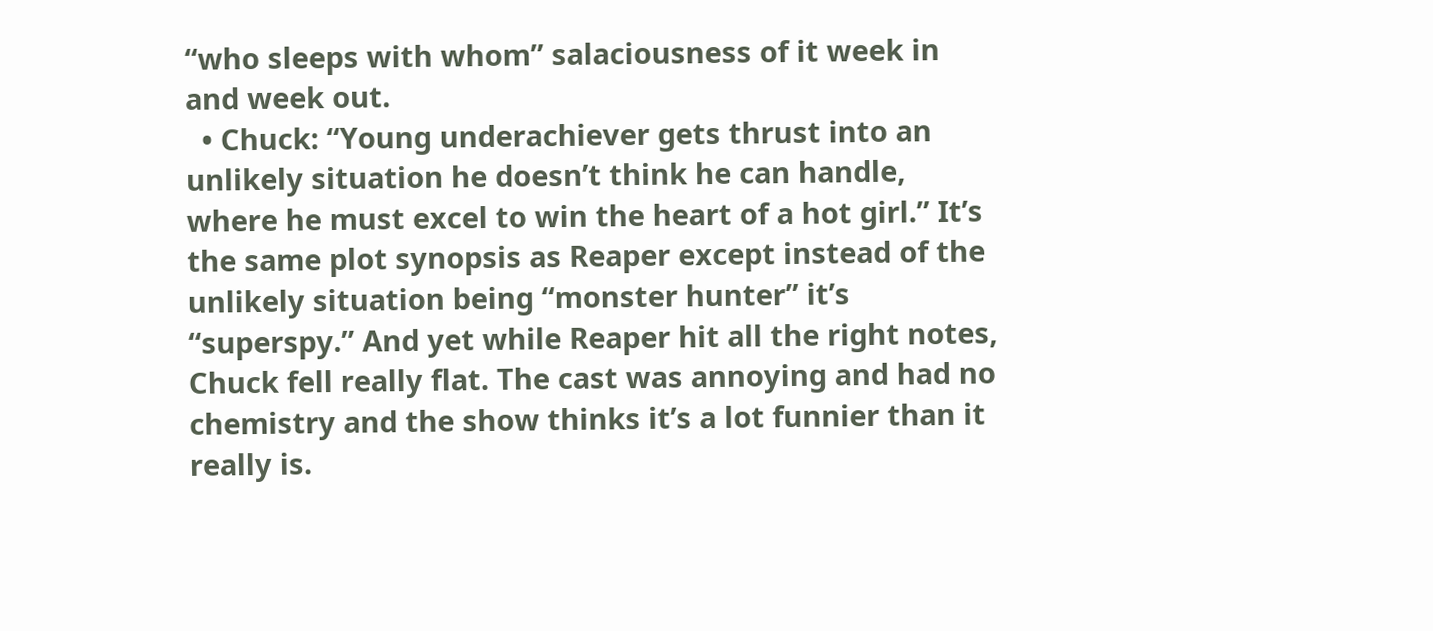“who sleeps with whom” salaciousness of it week in and week out.
  • Chuck: “Young underachiever gets thrust into an unlikely situation he doesn’t think he can handle, where he must excel to win the heart of a hot girl.” It’s the same plot synopsis as Reaper except instead of the unlikely situation being “monster hunter” it’s “superspy.” And yet while Reaper hit all the right notes, Chuck fell really flat. The cast was annoying and had no chemistry and the show thinks it’s a lot funnier than it really is.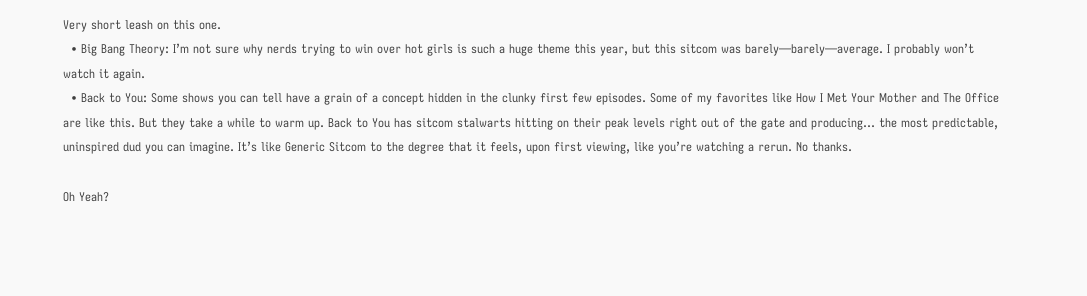Very short leash on this one.
  • Big Bang Theory: I’m not sure why nerds trying to win over hot girls is such a huge theme this year, but this sitcom was barely—barely—average. I probably won’t watch it again.
  • Back to You: Some shows you can tell have a grain of a concept hidden in the clunky first few episodes. Some of my favorites like How I Met Your Mother and The Office are like this. But they take a while to warm up. Back to You has sitcom stalwarts hitting on their peak levels right out of the gate and producing… the most predictable, uninspired dud you can imagine. It’s like Generic Sitcom to the degree that it feels, upon first viewing, like you’re watching a rerun. No thanks.

Oh Yeah?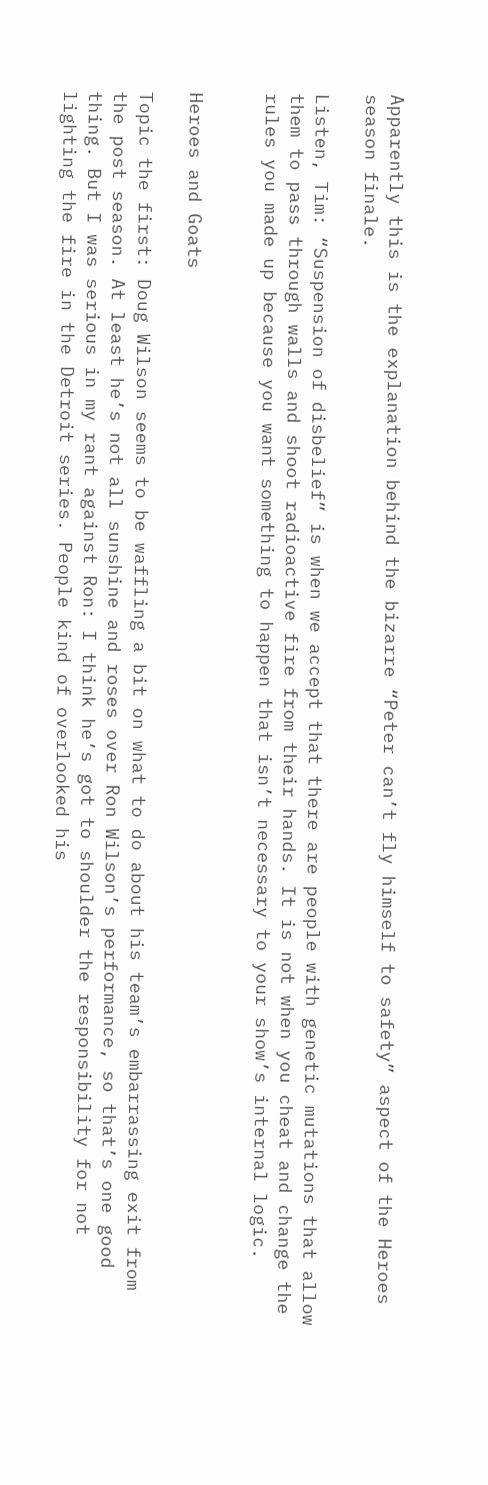Apparently this is the explanation behind the bizarre “Peter can’t fly himself to safety” aspect of the Heroes season finale.

Listen, Tim: “Suspension of disbelief” is when we accept that there are people with genetic mutations that allow them to pass through walls and shoot radioactive fire from their hands. It is not when you cheat and change the rules you made up because you want something to happen that isn’t necessary to your show’s internal logic.


Heroes and Goats

Topic the first: Doug Wilson seems to be waffling a bit on what to do about his team’s embarrassing exit from the post season. At least he’s not all sunshine and roses over Ron Wilson’s performance, so that’s one good thing. But I was serious in my rant against Ron: I think he’s got to shoulder the responsibility for not lighting the fire in the Detroit series. People kind of overlooked his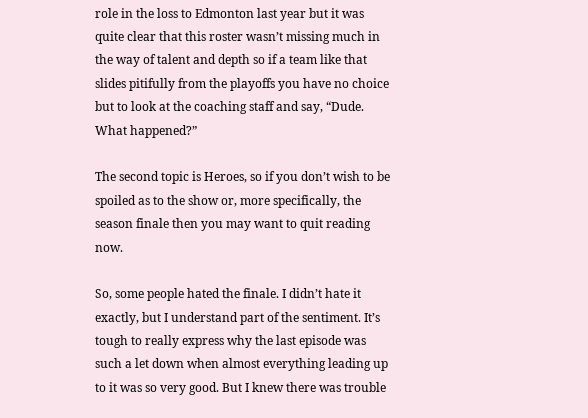role in the loss to Edmonton last year but it was quite clear that this roster wasn’t missing much in the way of talent and depth so if a team like that slides pitifully from the playoffs you have no choice but to look at the coaching staff and say, “Dude. What happened?”

The second topic is Heroes, so if you don’t wish to be spoiled as to the show or, more specifically, the season finale then you may want to quit reading now.

So, some people hated the finale. I didn’t hate it exactly, but I understand part of the sentiment. It’s tough to really express why the last episode was such a let down when almost everything leading up to it was so very good. But I knew there was trouble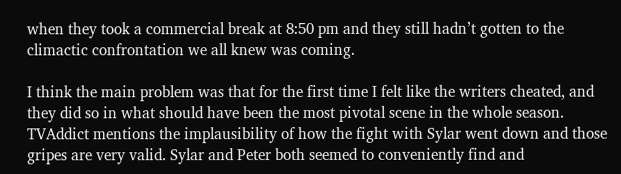when they took a commercial break at 8:50 pm and they still hadn’t gotten to the climactic confrontation we all knew was coming.

I think the main problem was that for the first time I felt like the writers cheated, and they did so in what should have been the most pivotal scene in the whole season. TVAddict mentions the implausibility of how the fight with Sylar went down and those gripes are very valid. Sylar and Peter both seemed to conveniently find and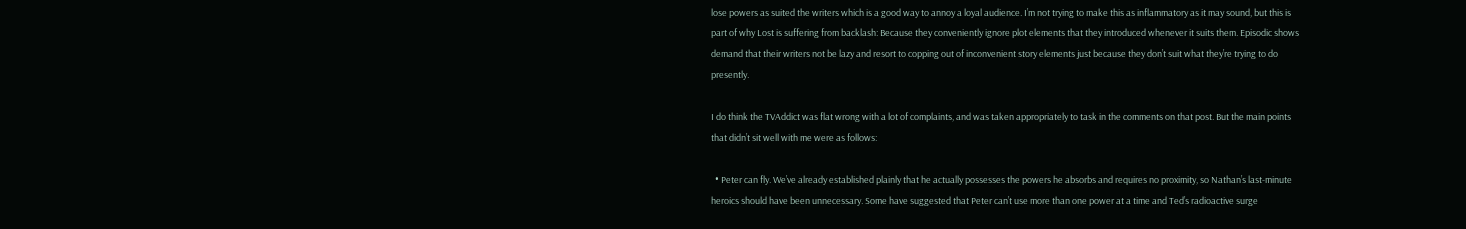lose powers as suited the writers which is a good way to annoy a loyal audience. I’m not trying to make this as inflammatory as it may sound, but this is part of why Lost is suffering from backlash: Because they conveniently ignore plot elements that they introduced whenever it suits them. Episodic shows demand that their writers not be lazy and resort to copping out of inconvenient story elements just because they don’t suit what they’re trying to do presently.

I do think the TVAddict was flat wrong with a lot of complaints, and was taken appropriately to task in the comments on that post. But the main points that didn’t sit well with me were as follows:

  • Peter can fly. We’ve already established plainly that he actually possesses the powers he absorbs and requires no proximity, so Nathan’s last-minute heroics should have been unnecessary. Some have suggested that Peter can’t use more than one power at a time and Ted’s radioactive surge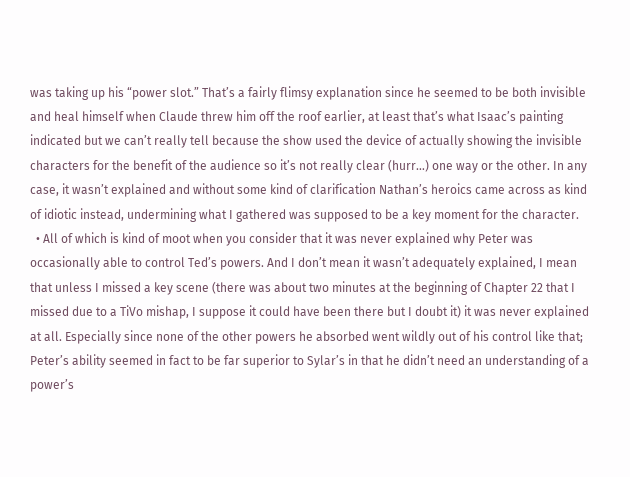was taking up his “power slot.” That’s a fairly flimsy explanation since he seemed to be both invisible and heal himself when Claude threw him off the roof earlier, at least that’s what Isaac’s painting indicated but we can’t really tell because the show used the device of actually showing the invisible characters for the benefit of the audience so it’s not really clear (hurr…) one way or the other. In any case, it wasn’t explained and without some kind of clarification Nathan’s heroics came across as kind of idiotic instead, undermining what I gathered was supposed to be a key moment for the character.
  • All of which is kind of moot when you consider that it was never explained why Peter was occasionally able to control Ted’s powers. And I don’t mean it wasn’t adequately explained, I mean that unless I missed a key scene (there was about two minutes at the beginning of Chapter 22 that I missed due to a TiVo mishap, I suppose it could have been there but I doubt it) it was never explained at all. Especially since none of the other powers he absorbed went wildly out of his control like that; Peter’s ability seemed in fact to be far superior to Sylar’s in that he didn’t need an understanding of a power’s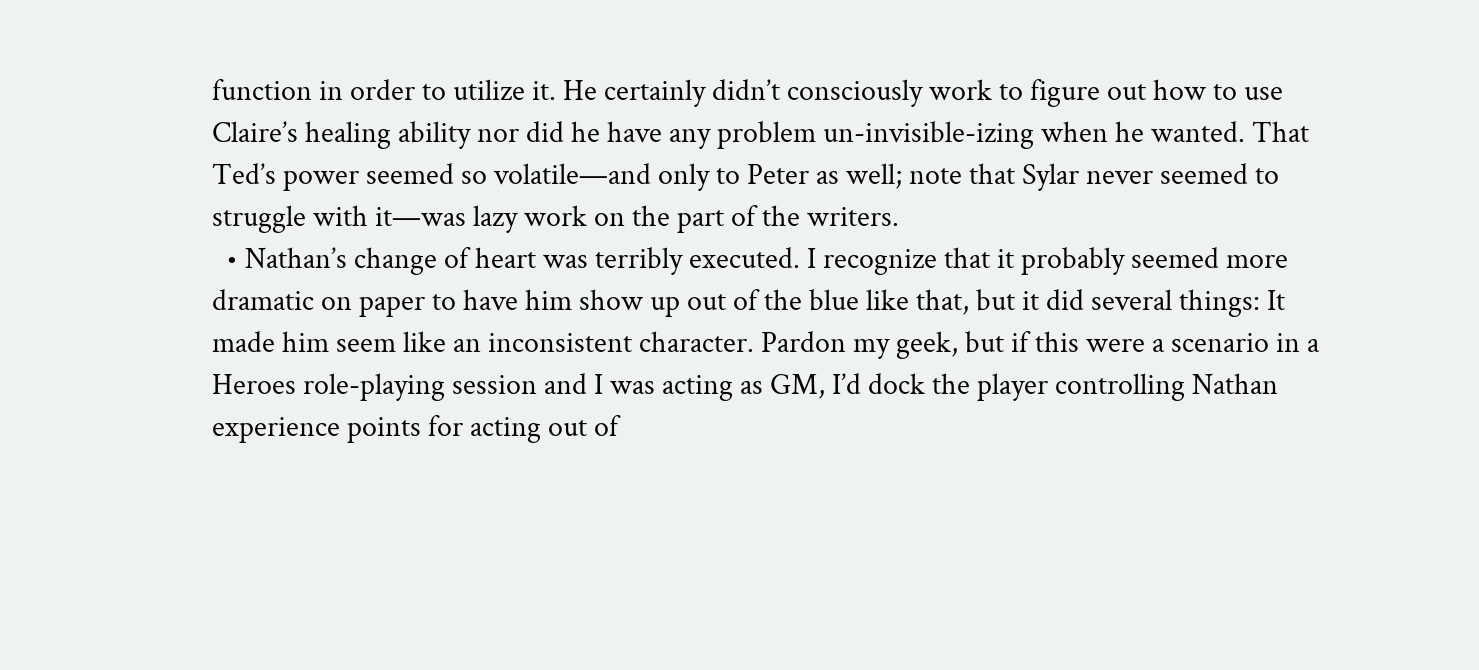function in order to utilize it. He certainly didn’t consciously work to figure out how to use Claire’s healing ability nor did he have any problem un-invisible-izing when he wanted. That Ted’s power seemed so volatile—and only to Peter as well; note that Sylar never seemed to struggle with it—was lazy work on the part of the writers.
  • Nathan’s change of heart was terribly executed. I recognize that it probably seemed more dramatic on paper to have him show up out of the blue like that, but it did several things: It made him seem like an inconsistent character. Pardon my geek, but if this were a scenario in a Heroes role-playing session and I was acting as GM, I’d dock the player controlling Nathan experience points for acting out of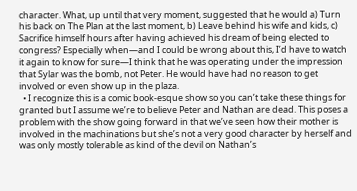character. What, up until that very moment, suggested that he would a) Turn his back on The Plan at the last moment, b) Leave behind his wife and kids, c) Sacrifice himself hours after having achieved his dream of being elected to congress? Especially when—and I could be wrong about this, I’d have to watch it again to know for sure—I think that he was operating under the impression that Sylar was the bomb, not Peter. He would have had no reason to get involved or even show up in the plaza.
  • I recognize this is a comic book-esque show so you can’t take these things for granted but I assume we’re to believe Peter and Nathan are dead. This poses a problem with the show going forward in that we’ve seen how their mother is involved in the machinations but she’s not a very good character by herself and was only mostly tolerable as kind of the devil on Nathan’s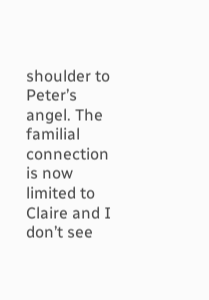shoulder to Peter’s angel. The familial connection is now limited to Claire and I don’t see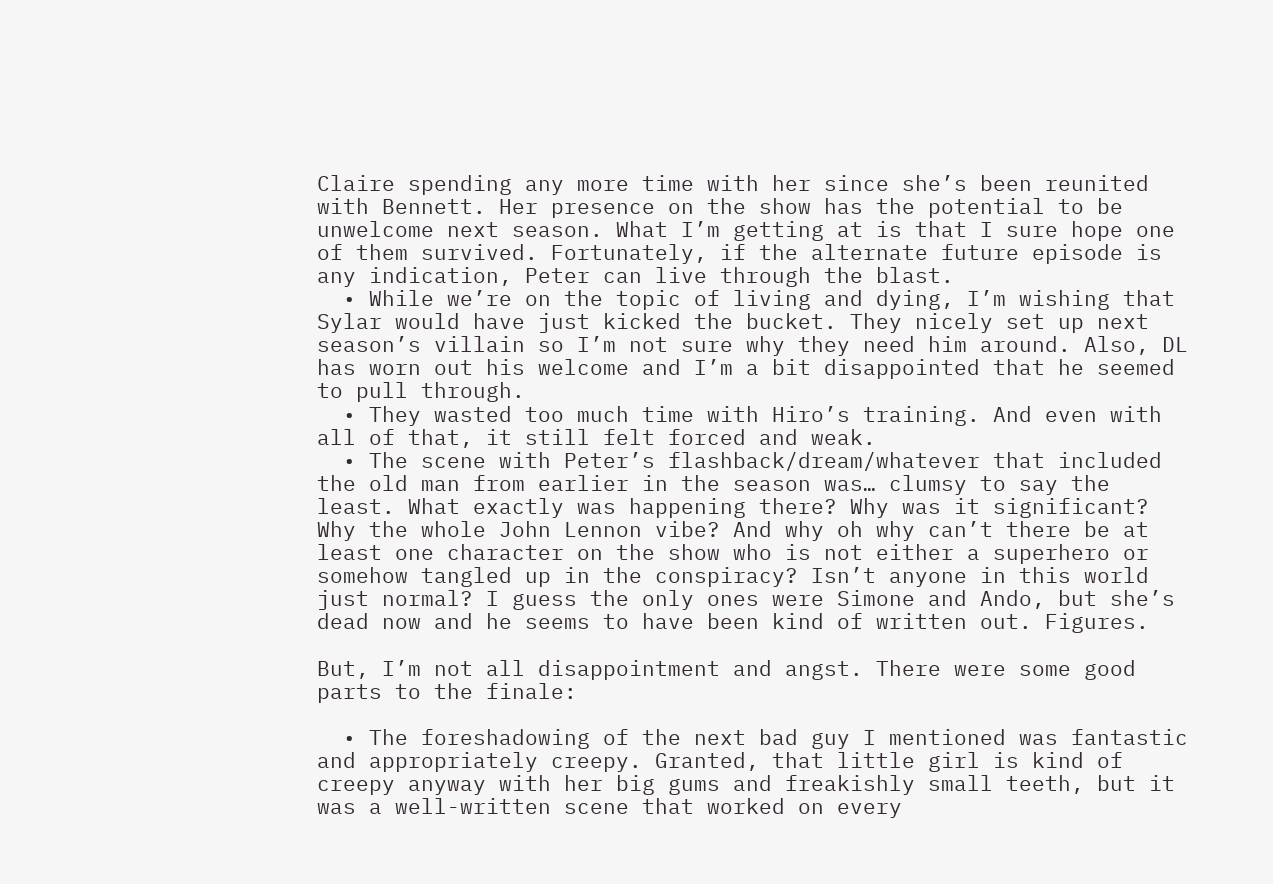Claire spending any more time with her since she’s been reunited with Bennett. Her presence on the show has the potential to be unwelcome next season. What I’m getting at is that I sure hope one of them survived. Fortunately, if the alternate future episode is any indication, Peter can live through the blast.
  • While we’re on the topic of living and dying, I’m wishing that Sylar would have just kicked the bucket. They nicely set up next season’s villain so I’m not sure why they need him around. Also, DL has worn out his welcome and I’m a bit disappointed that he seemed to pull through.
  • They wasted too much time with Hiro’s training. And even with all of that, it still felt forced and weak.
  • The scene with Peter’s flashback/dream/whatever that included the old man from earlier in the season was… clumsy to say the least. What exactly was happening there? Why was it significant? Why the whole John Lennon vibe? And why oh why can’t there be at least one character on the show who is not either a superhero or somehow tangled up in the conspiracy? Isn’t anyone in this world just normal? I guess the only ones were Simone and Ando, but she’s dead now and he seems to have been kind of written out. Figures.

But, I’m not all disappointment and angst. There were some good parts to the finale:

  • The foreshadowing of the next bad guy I mentioned was fantastic and appropriately creepy. Granted, that little girl is kind of creepy anyway with her big gums and freakishly small teeth, but it was a well-written scene that worked on every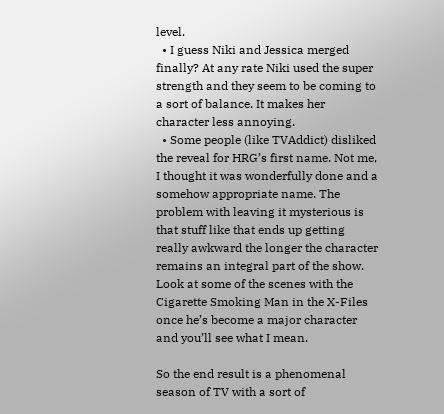level.
  • I guess Niki and Jessica merged finally? At any rate Niki used the super strength and they seem to be coming to a sort of balance. It makes her character less annoying.
  • Some people (like TVAddict) disliked the reveal for HRG’s first name. Not me, I thought it was wonderfully done and a somehow appropriate name. The problem with leaving it mysterious is that stuff like that ends up getting really awkward the longer the character remains an integral part of the show. Look at some of the scenes with the Cigarette Smoking Man in the X-Files once he’s become a major character and you’ll see what I mean.

So the end result is a phenomenal season of TV with a sort of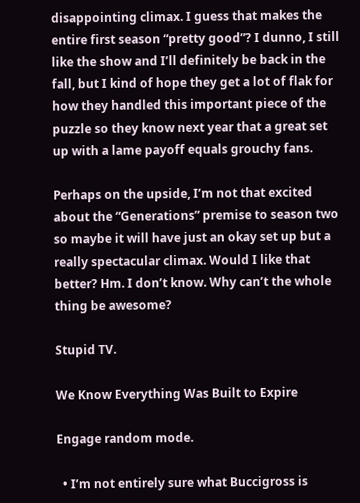disappointing climax. I guess that makes the entire first season “pretty good”? I dunno, I still like the show and I’ll definitely be back in the fall, but I kind of hope they get a lot of flak for how they handled this important piece of the puzzle so they know next year that a great set up with a lame payoff equals grouchy fans.

Perhaps on the upside, I’m not that excited about the “Generations” premise to season two so maybe it will have just an okay set up but a really spectacular climax. Would I like that better? Hm. I don’t know. Why can’t the whole thing be awesome?

Stupid TV.

We Know Everything Was Built to Expire

Engage random mode.

  • I’m not entirely sure what Buccigross is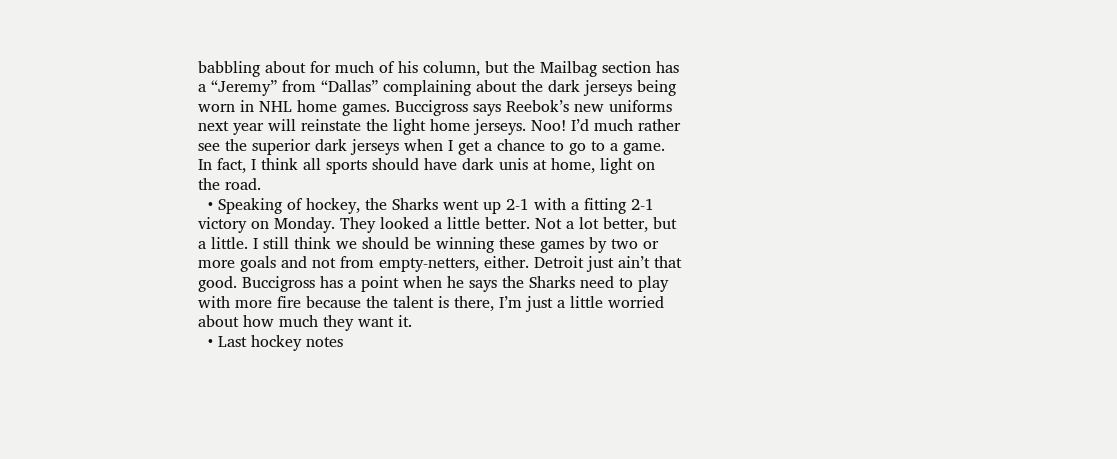babbling about for much of his column, but the Mailbag section has a “Jeremy” from “Dallas” complaining about the dark jerseys being worn in NHL home games. Buccigross says Reebok’s new uniforms next year will reinstate the light home jerseys. Noo! I’d much rather see the superior dark jerseys when I get a chance to go to a game. In fact, I think all sports should have dark unis at home, light on the road.
  • Speaking of hockey, the Sharks went up 2-1 with a fitting 2-1 victory on Monday. They looked a little better. Not a lot better, but a little. I still think we should be winning these games by two or more goals and not from empty-netters, either. Detroit just ain’t that good. Buccigross has a point when he says the Sharks need to play with more fire because the talent is there, I’m just a little worried about how much they want it.
  • Last hockey notes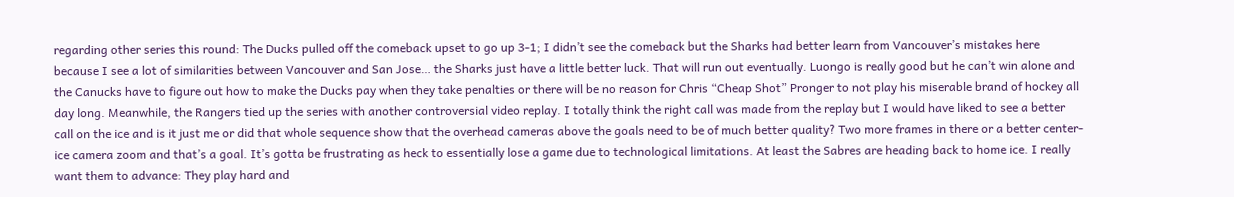regarding other series this round: The Ducks pulled off the comeback upset to go up 3-1; I didn’t see the comeback but the Sharks had better learn from Vancouver’s mistakes here because I see a lot of similarities between Vancouver and San Jose… the Sharks just have a little better luck. That will run out eventually. Luongo is really good but he can’t win alone and the Canucks have to figure out how to make the Ducks pay when they take penalties or there will be no reason for Chris “Cheap Shot” Pronger to not play his miserable brand of hockey all day long. Meanwhile, the Rangers tied up the series with another controversial video replay. I totally think the right call was made from the replay but I would have liked to see a better call on the ice and is it just me or did that whole sequence show that the overhead cameras above the goals need to be of much better quality? Two more frames in there or a better center-ice camera zoom and that’s a goal. It’s gotta be frustrating as heck to essentially lose a game due to technological limitations. At least the Sabres are heading back to home ice. I really want them to advance: They play hard and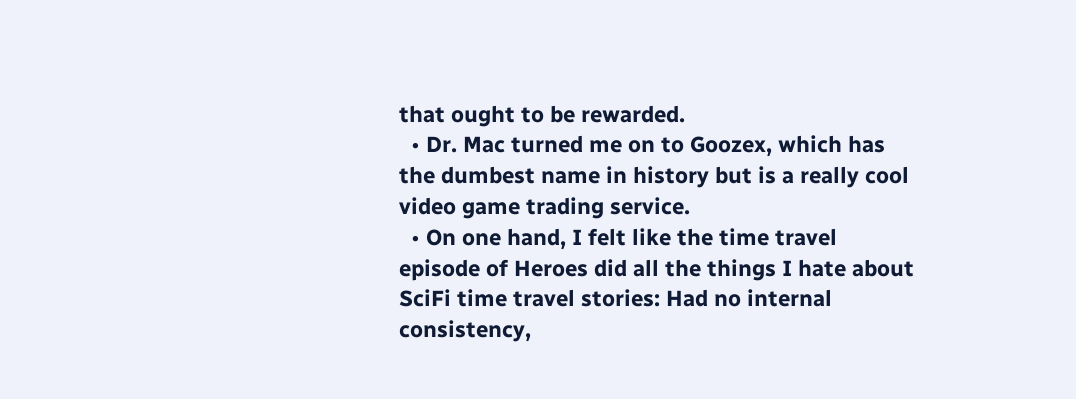that ought to be rewarded.
  • Dr. Mac turned me on to Goozex, which has the dumbest name in history but is a really cool video game trading service.
  • On one hand, I felt like the time travel episode of Heroes did all the things I hate about SciFi time travel stories: Had no internal consistency,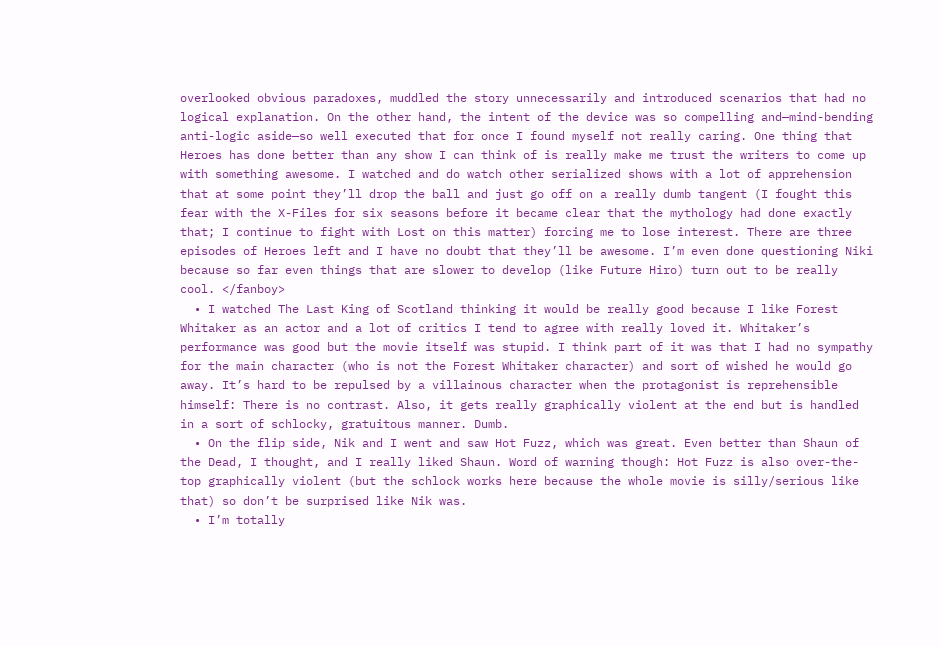overlooked obvious paradoxes, muddled the story unnecessarily and introduced scenarios that had no logical explanation. On the other hand, the intent of the device was so compelling and—mind-bending anti-logic aside—so well executed that for once I found myself not really caring. One thing that Heroes has done better than any show I can think of is really make me trust the writers to come up with something awesome. I watched and do watch other serialized shows with a lot of apprehension that at some point they’ll drop the ball and just go off on a really dumb tangent (I fought this fear with the X-Files for six seasons before it became clear that the mythology had done exactly that; I continue to fight with Lost on this matter) forcing me to lose interest. There are three episodes of Heroes left and I have no doubt that they’ll be awesome. I’m even done questioning Niki because so far even things that are slower to develop (like Future Hiro) turn out to be really cool. </fanboy>
  • I watched The Last King of Scotland thinking it would be really good because I like Forest Whitaker as an actor and a lot of critics I tend to agree with really loved it. Whitaker’s performance was good but the movie itself was stupid. I think part of it was that I had no sympathy for the main character (who is not the Forest Whitaker character) and sort of wished he would go away. It’s hard to be repulsed by a villainous character when the protagonist is reprehensible himself: There is no contrast. Also, it gets really graphically violent at the end but is handled in a sort of schlocky, gratuitous manner. Dumb.
  • On the flip side, Nik and I went and saw Hot Fuzz, which was great. Even better than Shaun of the Dead, I thought, and I really liked Shaun. Word of warning though: Hot Fuzz is also over-the-top graphically violent (but the schlock works here because the whole movie is silly/serious like that) so don’t be surprised like Nik was.
  • I’m totally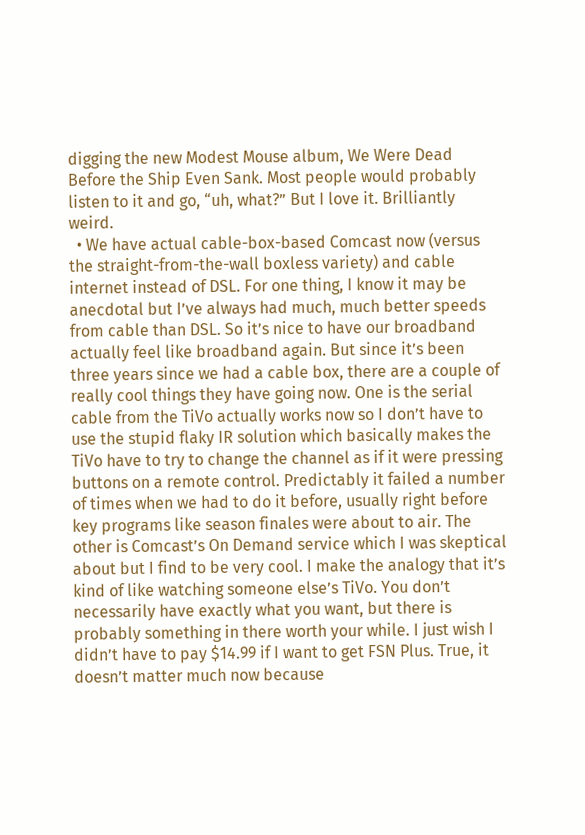digging the new Modest Mouse album, We Were Dead Before the Ship Even Sank. Most people would probably listen to it and go, “uh, what?” But I love it. Brilliantly weird.
  • We have actual cable-box-based Comcast now (versus the straight-from-the-wall boxless variety) and cable internet instead of DSL. For one thing, I know it may be anecdotal but I’ve always had much, much better speeds from cable than DSL. So it’s nice to have our broadband actually feel like broadband again. But since it’s been three years since we had a cable box, there are a couple of really cool things they have going now. One is the serial cable from the TiVo actually works now so I don’t have to use the stupid flaky IR solution which basically makes the TiVo have to try to change the channel as if it were pressing buttons on a remote control. Predictably it failed a number of times when we had to do it before, usually right before key programs like season finales were about to air. The other is Comcast’s On Demand service which I was skeptical about but I find to be very cool. I make the analogy that it’s kind of like watching someone else’s TiVo. You don’t necessarily have exactly what you want, but there is probably something in there worth your while. I just wish I didn’t have to pay $14.99 if I want to get FSN Plus. True, it doesn’t matter much now because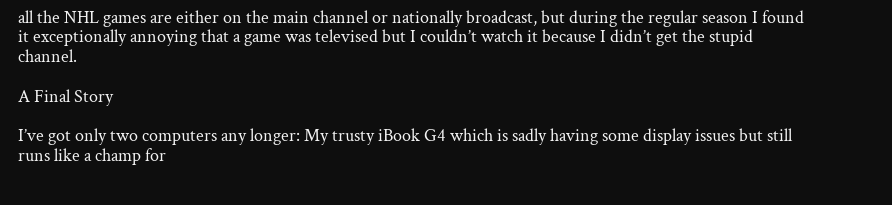all the NHL games are either on the main channel or nationally broadcast, but during the regular season I found it exceptionally annoying that a game was televised but I couldn’t watch it because I didn’t get the stupid channel.

A Final Story

I’ve got only two computers any longer: My trusty iBook G4 which is sadly having some display issues but still runs like a champ for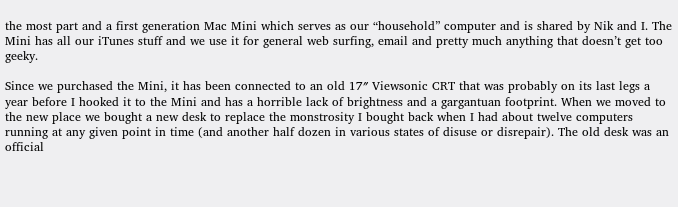the most part and a first generation Mac Mini which serves as our “household” computer and is shared by Nik and I. The Mini has all our iTunes stuff and we use it for general web surfing, email and pretty much anything that doesn’t get too geeky.

Since we purchased the Mini, it has been connected to an old 17″ Viewsonic CRT that was probably on its last legs a year before I hooked it to the Mini and has a horrible lack of brightness and a gargantuan footprint. When we moved to the new place we bought a new desk to replace the monstrosity I bought back when I had about twelve computers running at any given point in time (and another half dozen in various states of disuse or disrepair). The old desk was an official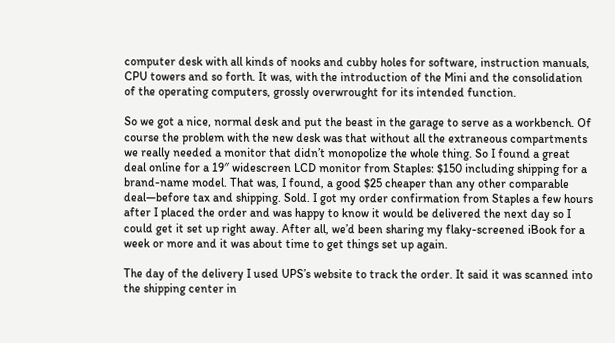computer desk with all kinds of nooks and cubby holes for software, instruction manuals, CPU towers and so forth. It was, with the introduction of the Mini and the consolidation of the operating computers, grossly overwrought for its intended function.

So we got a nice, normal desk and put the beast in the garage to serve as a workbench. Of course the problem with the new desk was that without all the extraneous compartments we really needed a monitor that didn’t monopolize the whole thing. So I found a great deal online for a 19″ widescreen LCD monitor from Staples: $150 including shipping for a brand-name model. That was, I found, a good $25 cheaper than any other comparable deal—before tax and shipping. Sold. I got my order confirmation from Staples a few hours after I placed the order and was happy to know it would be delivered the next day so I could get it set up right away. After all, we’d been sharing my flaky-screened iBook for a week or more and it was about time to get things set up again.

The day of the delivery I used UPS’s website to track the order. It said it was scanned into the shipping center in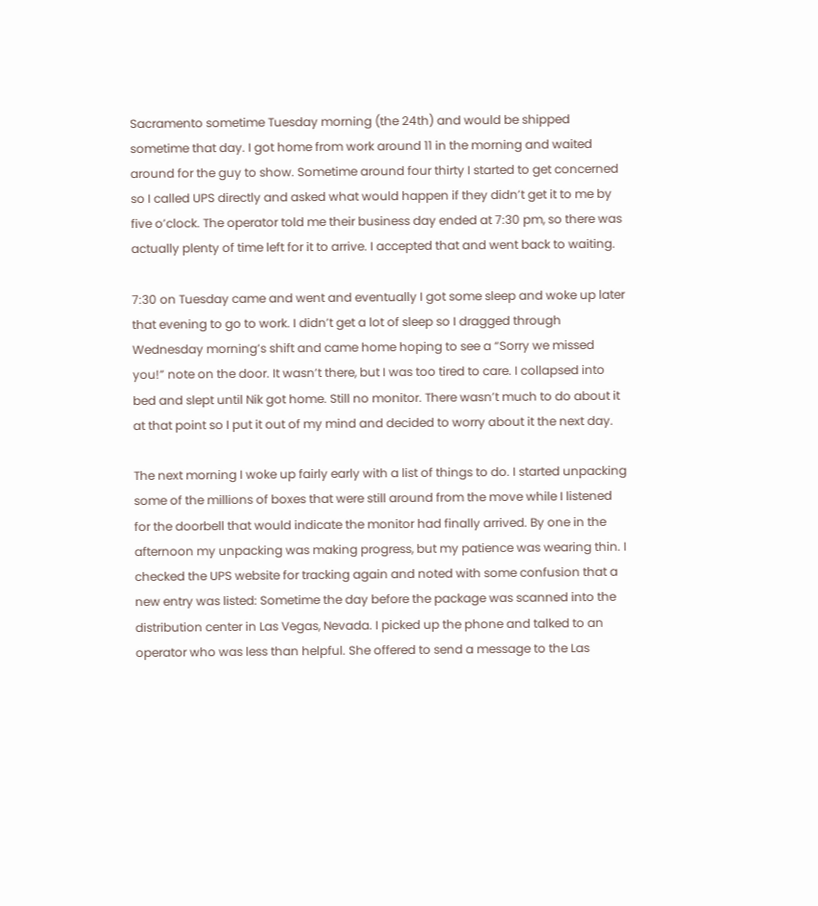Sacramento sometime Tuesday morning (the 24th) and would be shipped sometime that day. I got home from work around 11 in the morning and waited around for the guy to show. Sometime around four thirty I started to get concerned so I called UPS directly and asked what would happen if they didn’t get it to me by five o’clock. The operator told me their business day ended at 7:30 pm, so there was actually plenty of time left for it to arrive. I accepted that and went back to waiting.

7:30 on Tuesday came and went and eventually I got some sleep and woke up later that evening to go to work. I didn’t get a lot of sleep so I dragged through Wednesday morning’s shift and came home hoping to see a “Sorry we missed you!” note on the door. It wasn’t there, but I was too tired to care. I collapsed into bed and slept until Nik got home. Still no monitor. There wasn’t much to do about it at that point so I put it out of my mind and decided to worry about it the next day.

The next morning I woke up fairly early with a list of things to do. I started unpacking some of the millions of boxes that were still around from the move while I listened for the doorbell that would indicate the monitor had finally arrived. By one in the afternoon my unpacking was making progress, but my patience was wearing thin. I checked the UPS website for tracking again and noted with some confusion that a new entry was listed: Sometime the day before the package was scanned into the distribution center in Las Vegas, Nevada. I picked up the phone and talked to an operator who was less than helpful. She offered to send a message to the Las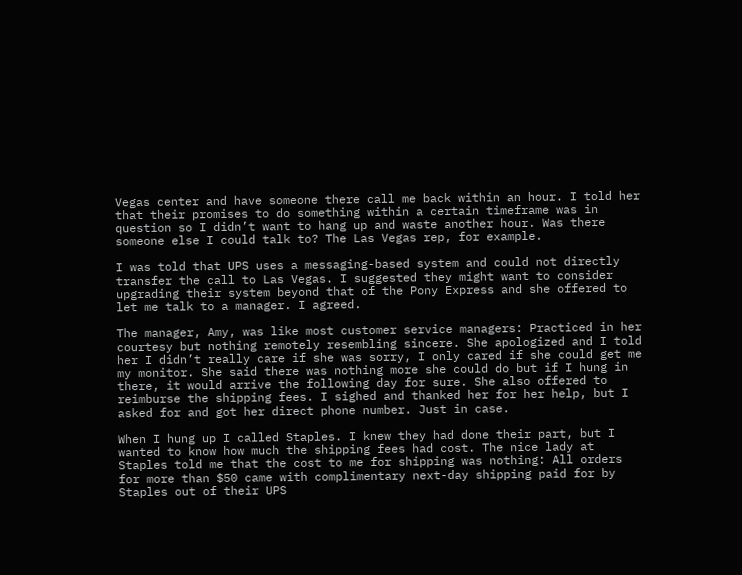Vegas center and have someone there call me back within an hour. I told her that their promises to do something within a certain timeframe was in question so I didn’t want to hang up and waste another hour. Was there someone else I could talk to? The Las Vegas rep, for example.

I was told that UPS uses a messaging-based system and could not directly transfer the call to Las Vegas. I suggested they might want to consider upgrading their system beyond that of the Pony Express and she offered to let me talk to a manager. I agreed.

The manager, Amy, was like most customer service managers: Practiced in her courtesy but nothing remotely resembling sincere. She apologized and I told her I didn’t really care if she was sorry, I only cared if she could get me my monitor. She said there was nothing more she could do but if I hung in there, it would arrive the following day for sure. She also offered to reimburse the shipping fees. I sighed and thanked her for her help, but I asked for and got her direct phone number. Just in case.

When I hung up I called Staples. I knew they had done their part, but I wanted to know how much the shipping fees had cost. The nice lady at Staples told me that the cost to me for shipping was nothing: All orders for more than $50 came with complimentary next-day shipping paid for by Staples out of their UPS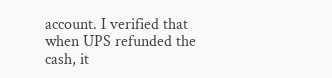account. I verified that when UPS refunded the cash, it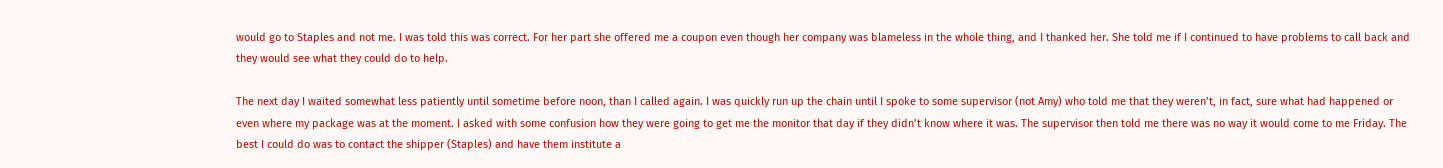would go to Staples and not me. I was told this was correct. For her part she offered me a coupon even though her company was blameless in the whole thing, and I thanked her. She told me if I continued to have problems to call back and they would see what they could do to help.

The next day I waited somewhat less patiently until sometime before noon, than I called again. I was quickly run up the chain until I spoke to some supervisor (not Amy) who told me that they weren’t, in fact, sure what had happened or even where my package was at the moment. I asked with some confusion how they were going to get me the monitor that day if they didn’t know where it was. The supervisor then told me there was no way it would come to me Friday. The best I could do was to contact the shipper (Staples) and have them institute a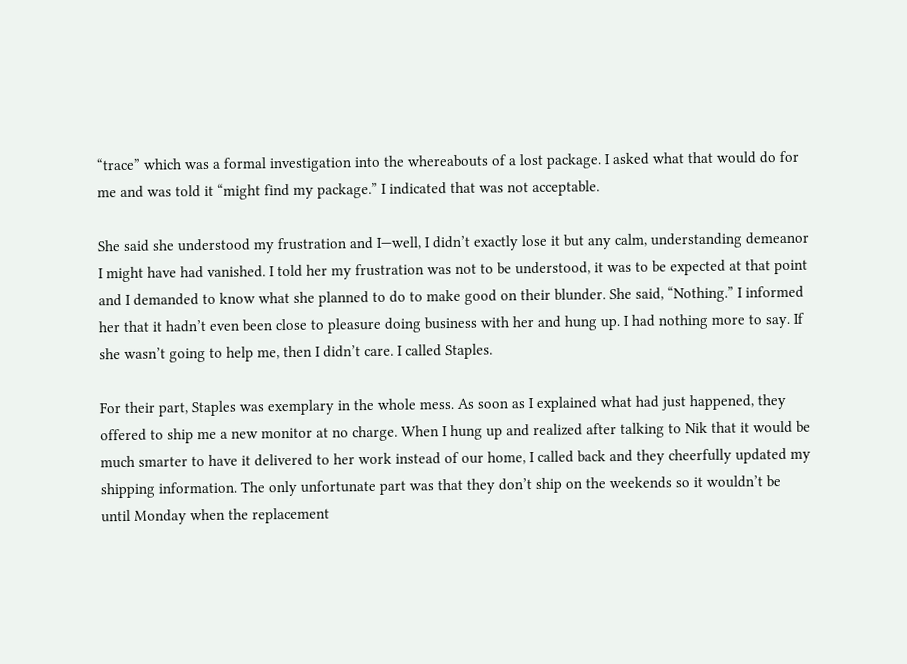“trace” which was a formal investigation into the whereabouts of a lost package. I asked what that would do for me and was told it “might find my package.” I indicated that was not acceptable.

She said she understood my frustration and I—well, I didn’t exactly lose it but any calm, understanding demeanor I might have had vanished. I told her my frustration was not to be understood, it was to be expected at that point and I demanded to know what she planned to do to make good on their blunder. She said, “Nothing.” I informed her that it hadn’t even been close to pleasure doing business with her and hung up. I had nothing more to say. If she wasn’t going to help me, then I didn’t care. I called Staples.

For their part, Staples was exemplary in the whole mess. As soon as I explained what had just happened, they offered to ship me a new monitor at no charge. When I hung up and realized after talking to Nik that it would be much smarter to have it delivered to her work instead of our home, I called back and they cheerfully updated my shipping information. The only unfortunate part was that they don’t ship on the weekends so it wouldn’t be until Monday when the replacement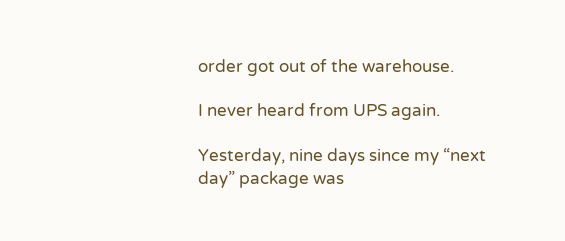order got out of the warehouse.

I never heard from UPS again.

Yesterday, nine days since my “next day” package was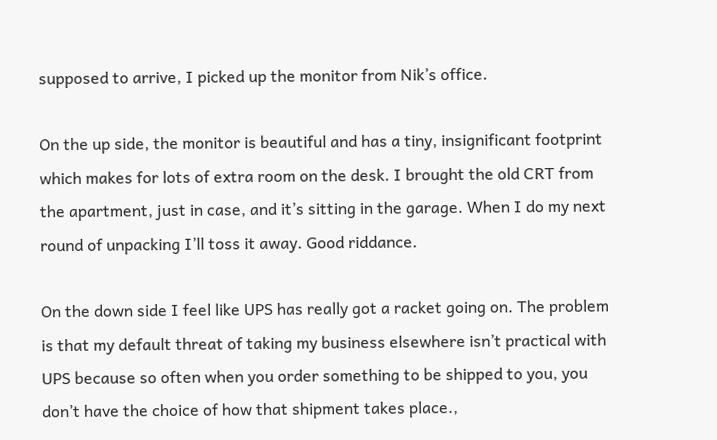supposed to arrive, I picked up the monitor from Nik’s office.

On the up side, the monitor is beautiful and has a tiny, insignificant footprint which makes for lots of extra room on the desk. I brought the old CRT from the apartment, just in case, and it’s sitting in the garage. When I do my next round of unpacking I’ll toss it away. Good riddance.

On the down side I feel like UPS has really got a racket going on. The problem is that my default threat of taking my business elsewhere isn’t practical with UPS because so often when you order something to be shipped to you, you don’t have the choice of how that shipment takes place.,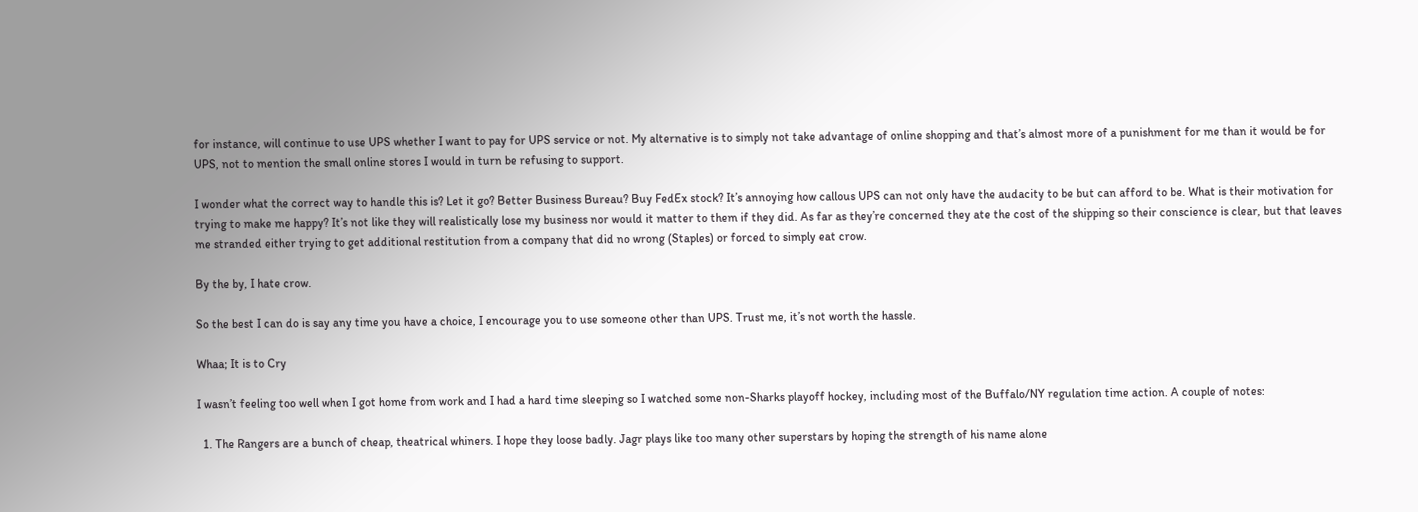for instance, will continue to use UPS whether I want to pay for UPS service or not. My alternative is to simply not take advantage of online shopping and that’s almost more of a punishment for me than it would be for UPS, not to mention the small online stores I would in turn be refusing to support.

I wonder what the correct way to handle this is? Let it go? Better Business Bureau? Buy FedEx stock? It’s annoying how callous UPS can not only have the audacity to be but can afford to be. What is their motivation for trying to make me happy? It’s not like they will realistically lose my business nor would it matter to them if they did. As far as they’re concerned they ate the cost of the shipping so their conscience is clear, but that leaves me stranded either trying to get additional restitution from a company that did no wrong (Staples) or forced to simply eat crow.

By the by, I hate crow.

So the best I can do is say any time you have a choice, I encourage you to use someone other than UPS. Trust me, it’s not worth the hassle.

Whaa; It is to Cry

I wasn’t feeling too well when I got home from work and I had a hard time sleeping so I watched some non-Sharks playoff hockey, including most of the Buffalo/NY regulation time action. A couple of notes:

  1. The Rangers are a bunch of cheap, theatrical whiners. I hope they loose badly. Jagr plays like too many other superstars by hoping the strength of his name alone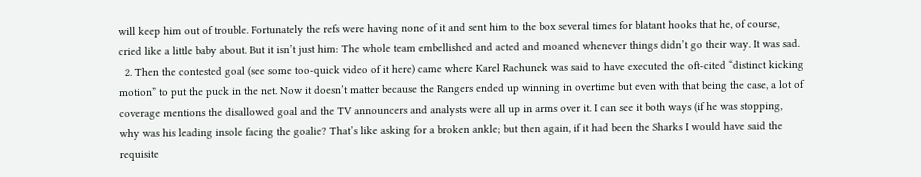will keep him out of trouble. Fortunately the refs were having none of it and sent him to the box several times for blatant hooks that he, of course, cried like a little baby about. But it isn’t just him: The whole team embellished and acted and moaned whenever things didn’t go their way. It was sad.
  2. Then the contested goal (see some too-quick video of it here) came where Karel Rachunek was said to have executed the oft-cited “distinct kicking motion” to put the puck in the net. Now it doesn’t matter because the Rangers ended up winning in overtime but even with that being the case, a lot of coverage mentions the disallowed goal and the TV announcers and analysts were all up in arms over it. I can see it both ways (if he was stopping, why was his leading insole facing the goalie? That’s like asking for a broken ankle; but then again, if it had been the Sharks I would have said the requisite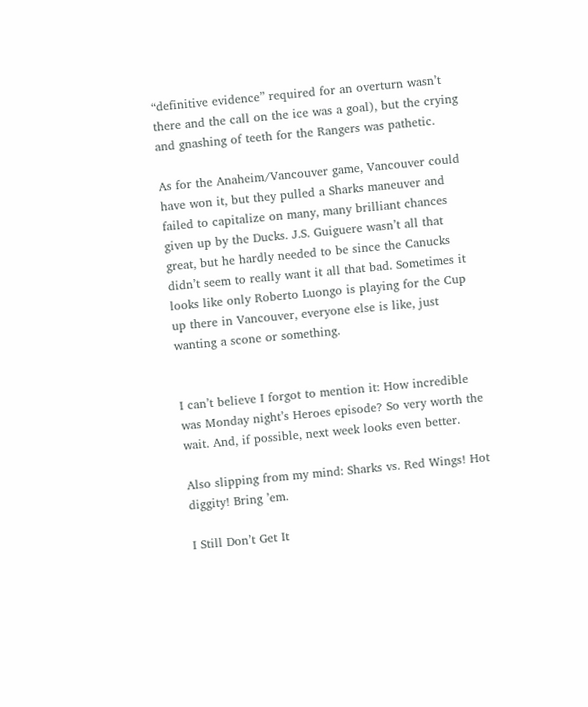“definitive evidence” required for an overturn wasn’t there and the call on the ice was a goal), but the crying and gnashing of teeth for the Rangers was pathetic.

As for the Anaheim/Vancouver game, Vancouver could have won it, but they pulled a Sharks maneuver and failed to capitalize on many, many brilliant chances given up by the Ducks. J.S. Guiguere wasn’t all that great, but he hardly needed to be since the Canucks didn’t seem to really want it all that bad. Sometimes it looks like only Roberto Luongo is playing for the Cup up there in Vancouver, everyone else is like, just wanting a scone or something.


I can’t believe I forgot to mention it: How incredible was Monday night’s Heroes episode? So very worth the wait. And, if possible, next week looks even better.

Also slipping from my mind: Sharks vs. Red Wings! Hot diggity! Bring ’em.

I Still Don’t Get It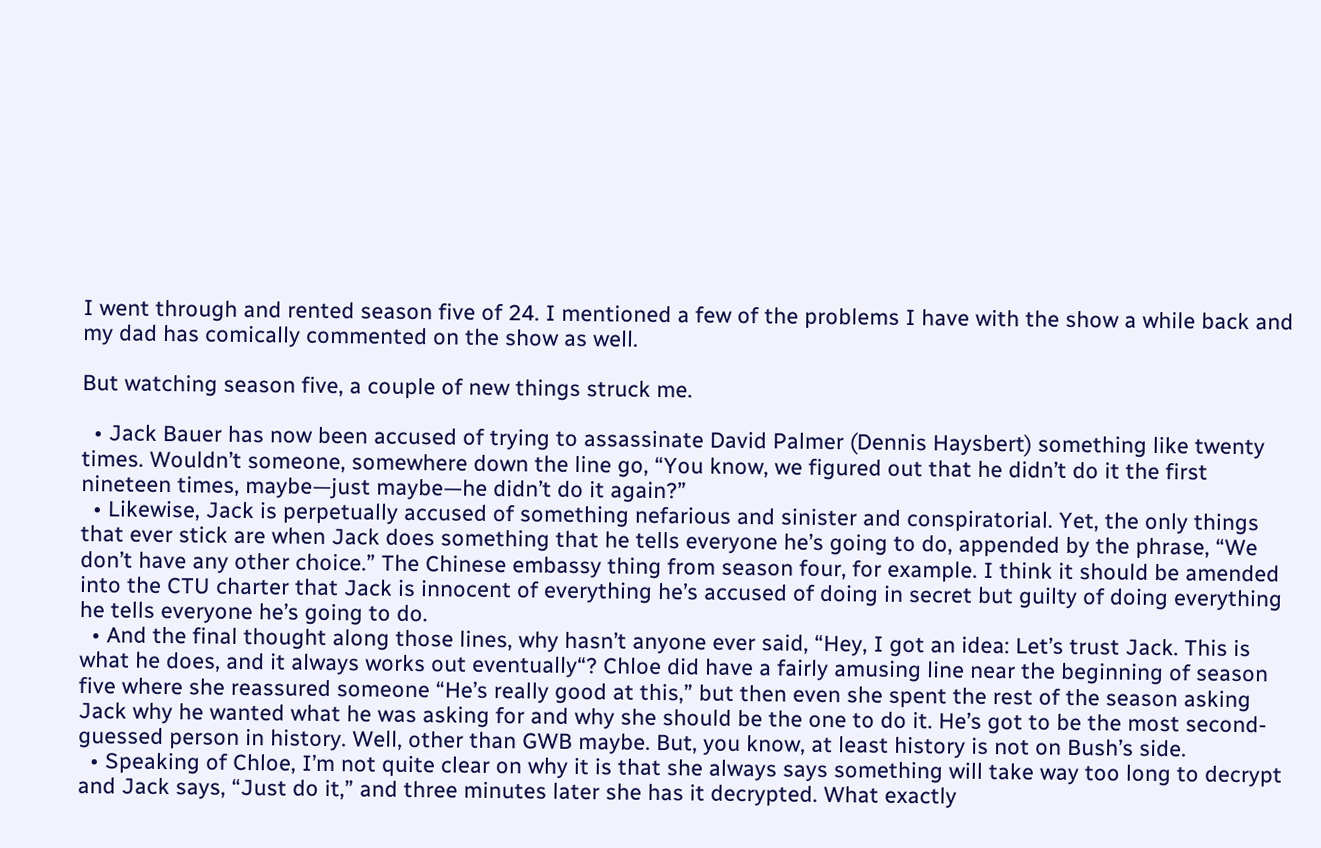I went through and rented season five of 24. I mentioned a few of the problems I have with the show a while back and my dad has comically commented on the show as well.

But watching season five, a couple of new things struck me.

  • Jack Bauer has now been accused of trying to assassinate David Palmer (Dennis Haysbert) something like twenty times. Wouldn’t someone, somewhere down the line go, “You know, we figured out that he didn’t do it the first nineteen times, maybe—just maybe—he didn’t do it again?”
  • Likewise, Jack is perpetually accused of something nefarious and sinister and conspiratorial. Yet, the only things that ever stick are when Jack does something that he tells everyone he’s going to do, appended by the phrase, “We don’t have any other choice.” The Chinese embassy thing from season four, for example. I think it should be amended into the CTU charter that Jack is innocent of everything he’s accused of doing in secret but guilty of doing everything he tells everyone he’s going to do.
  • And the final thought along those lines, why hasn’t anyone ever said, “Hey, I got an idea: Let’s trust Jack. This is what he does, and it always works out eventually“? Chloe did have a fairly amusing line near the beginning of season five where she reassured someone “He’s really good at this,” but then even she spent the rest of the season asking Jack why he wanted what he was asking for and why she should be the one to do it. He’s got to be the most second-guessed person in history. Well, other than GWB maybe. But, you know, at least history is not on Bush’s side.
  • Speaking of Chloe, I’m not quite clear on why it is that she always says something will take way too long to decrypt and Jack says, “Just do it,” and three minutes later she has it decrypted. What exactly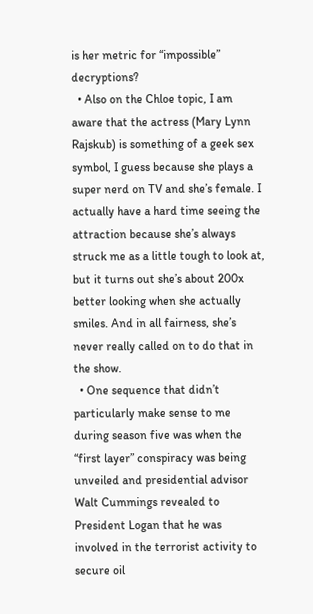is her metric for “impossible” decryptions?
  • Also on the Chloe topic, I am aware that the actress (Mary Lynn Rajskub) is something of a geek sex symbol, I guess because she plays a super nerd on TV and she’s female. I actually have a hard time seeing the attraction because she’s always struck me as a little tough to look at, but it turns out she’s about 200x better looking when she actually smiles. And in all fairness, she’s never really called on to do that in the show.
  • One sequence that didn’t particularly make sense to me during season five was when the “first layer” conspiracy was being unveiled and presidential advisor Walt Cummings revealed to President Logan that he was involved in the terrorist activity to secure oil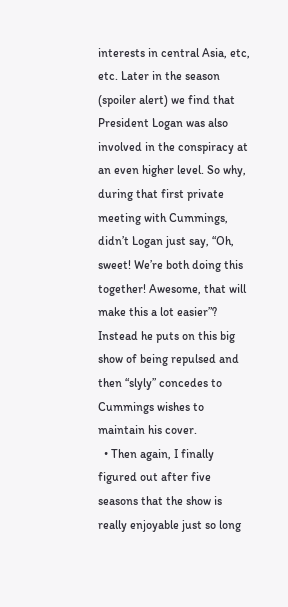interests in central Asia, etc, etc. Later in the season (spoiler alert) we find that President Logan was also involved in the conspiracy at an even higher level. So why, during that first private meeting with Cummings, didn’t Logan just say, “Oh, sweet! We’re both doing this together! Awesome, that will make this a lot easier”? Instead he puts on this big show of being repulsed and then “slyly” concedes to Cummings wishes to maintain his cover.
  • Then again, I finally figured out after five seasons that the show is really enjoyable just so long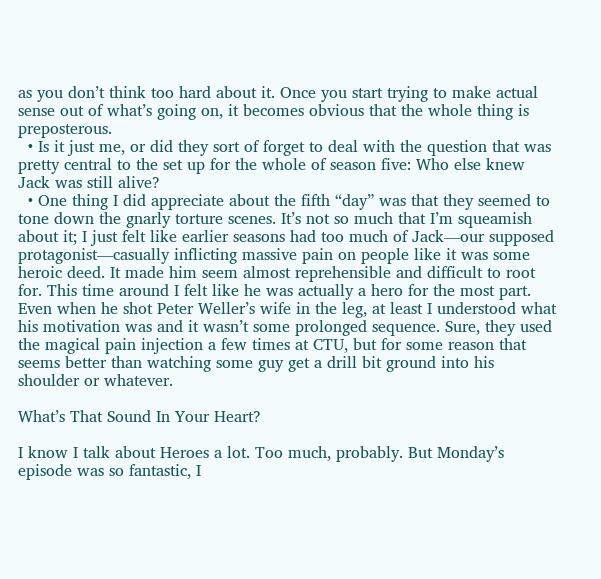as you don’t think too hard about it. Once you start trying to make actual sense out of what’s going on, it becomes obvious that the whole thing is preposterous.
  • Is it just me, or did they sort of forget to deal with the question that was pretty central to the set up for the whole of season five: Who else knew Jack was still alive?
  • One thing I did appreciate about the fifth “day” was that they seemed to tone down the gnarly torture scenes. It’s not so much that I’m squeamish about it; I just felt like earlier seasons had too much of Jack—our supposed protagonist—casually inflicting massive pain on people like it was some heroic deed. It made him seem almost reprehensible and difficult to root for. This time around I felt like he was actually a hero for the most part. Even when he shot Peter Weller’s wife in the leg, at least I understood what his motivation was and it wasn’t some prolonged sequence. Sure, they used the magical pain injection a few times at CTU, but for some reason that seems better than watching some guy get a drill bit ground into his shoulder or whatever.

What’s That Sound In Your Heart?

I know I talk about Heroes a lot. Too much, probably. But Monday’s episode was so fantastic, I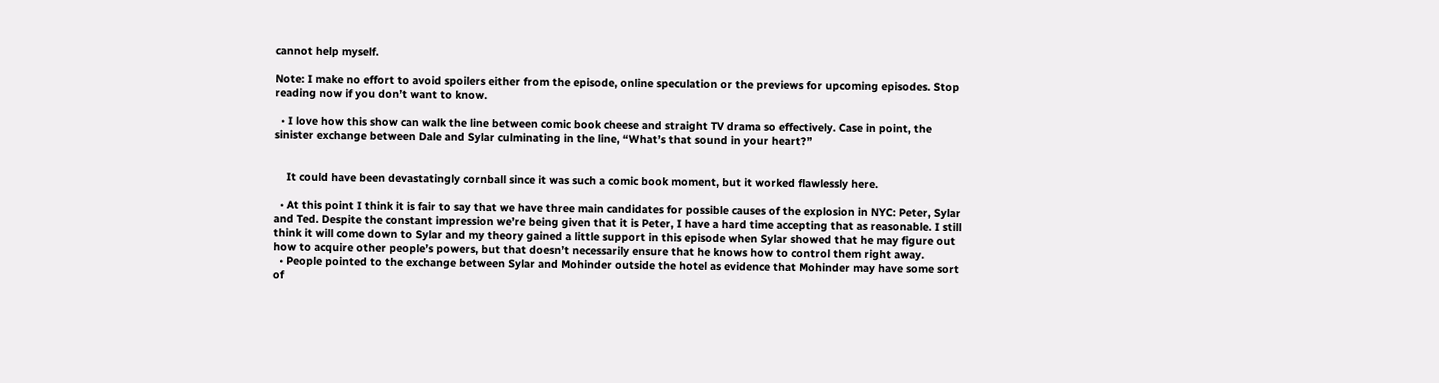cannot help myself.

Note: I make no effort to avoid spoilers either from the episode, online speculation or the previews for upcoming episodes. Stop reading now if you don’t want to know.

  • I love how this show can walk the line between comic book cheese and straight TV drama so effectively. Case in point, the sinister exchange between Dale and Sylar culminating in the line, “What’s that sound in your heart?”


    It could have been devastatingly cornball since it was such a comic book moment, but it worked flawlessly here.

  • At this point I think it is fair to say that we have three main candidates for possible causes of the explosion in NYC: Peter, Sylar and Ted. Despite the constant impression we’re being given that it is Peter, I have a hard time accepting that as reasonable. I still think it will come down to Sylar and my theory gained a little support in this episode when Sylar showed that he may figure out how to acquire other people’s powers, but that doesn’t necessarily ensure that he knows how to control them right away.
  • People pointed to the exchange between Sylar and Mohinder outside the hotel as evidence that Mohinder may have some sort of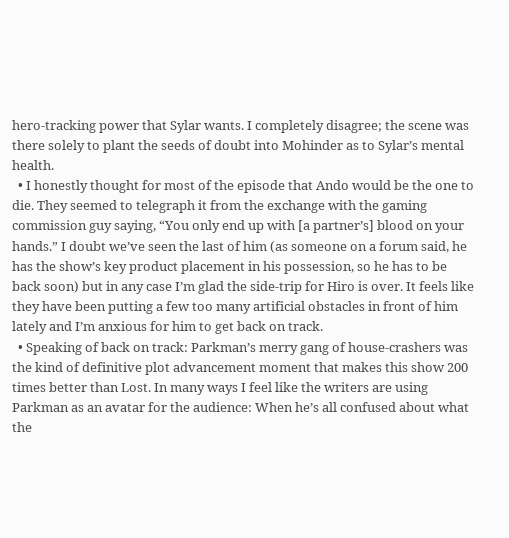hero-tracking power that Sylar wants. I completely disagree; the scene was there solely to plant the seeds of doubt into Mohinder as to Sylar’s mental health.
  • I honestly thought for most of the episode that Ando would be the one to die. They seemed to telegraph it from the exchange with the gaming commission guy saying, “You only end up with [a partner’s] blood on your hands.” I doubt we’ve seen the last of him (as someone on a forum said, he has the show’s key product placement in his possession, so he has to be back soon) but in any case I’m glad the side-trip for Hiro is over. It feels like they have been putting a few too many artificial obstacles in front of him lately and I’m anxious for him to get back on track.
  • Speaking of back on track: Parkman’s merry gang of house-crashers was the kind of definitive plot advancement moment that makes this show 200 times better than Lost. In many ways I feel like the writers are using Parkman as an avatar for the audience: When he’s all confused about what the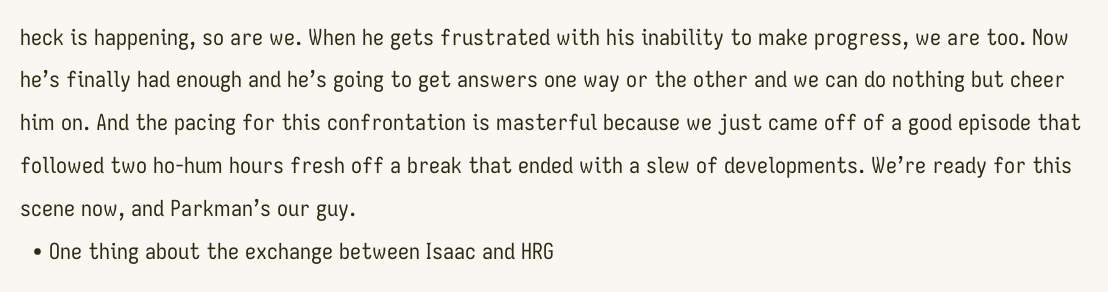heck is happening, so are we. When he gets frustrated with his inability to make progress, we are too. Now he’s finally had enough and he’s going to get answers one way or the other and we can do nothing but cheer him on. And the pacing for this confrontation is masterful because we just came off of a good episode that followed two ho-hum hours fresh off a break that ended with a slew of developments. We’re ready for this scene now, and Parkman’s our guy.
  • One thing about the exchange between Isaac and HRG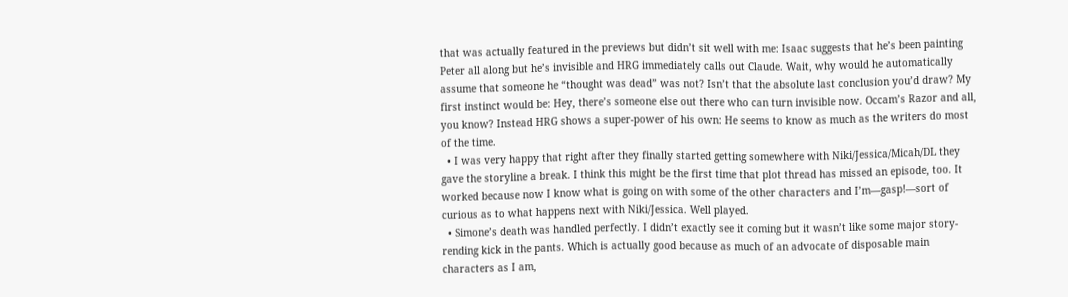that was actually featured in the previews but didn’t sit well with me: Isaac suggests that he’s been painting Peter all along but he’s invisible and HRG immediately calls out Claude. Wait, why would he automatically assume that someone he “thought was dead” was not? Isn’t that the absolute last conclusion you’d draw? My first instinct would be: Hey, there’s someone else out there who can turn invisible now. Occam’s Razor and all, you know? Instead HRG shows a super-power of his own: He seems to know as much as the writers do most of the time.
  • I was very happy that right after they finally started getting somewhere with Niki/Jessica/Micah/DL they gave the storyline a break. I think this might be the first time that plot thread has missed an episode, too. It worked because now I know what is going on with some of the other characters and I’m—gasp!—sort of curious as to what happens next with Niki/Jessica. Well played.
  • Simone’s death was handled perfectly. I didn’t exactly see it coming but it wasn’t like some major story-rending kick in the pants. Which is actually good because as much of an advocate of disposable main characters as I am,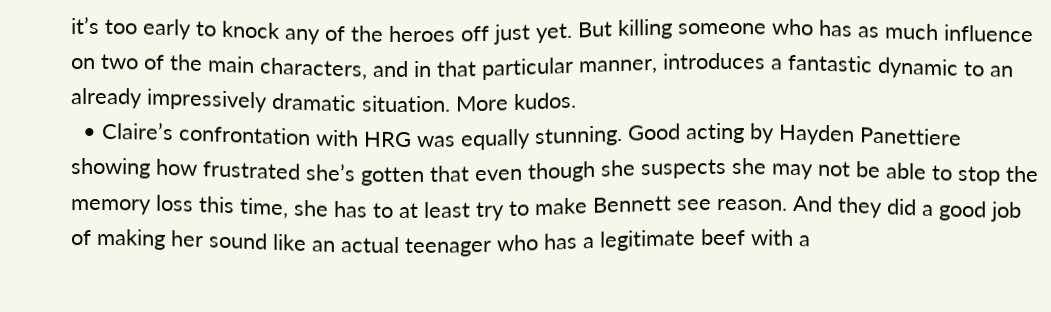it’s too early to knock any of the heroes off just yet. But killing someone who has as much influence on two of the main characters, and in that particular manner, introduces a fantastic dynamic to an already impressively dramatic situation. More kudos.
  • Claire’s confrontation with HRG was equally stunning. Good acting by Hayden Panettiere showing how frustrated she’s gotten that even though she suspects she may not be able to stop the memory loss this time, she has to at least try to make Bennett see reason. And they did a good job of making her sound like an actual teenager who has a legitimate beef with a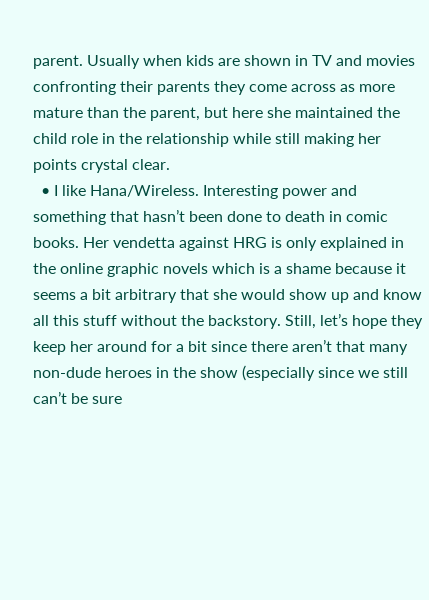parent. Usually when kids are shown in TV and movies confronting their parents they come across as more mature than the parent, but here she maintained the child role in the relationship while still making her points crystal clear.
  • I like Hana/Wireless. Interesting power and something that hasn’t been done to death in comic books. Her vendetta against HRG is only explained in the online graphic novels which is a shame because it seems a bit arbitrary that she would show up and know all this stuff without the backstory. Still, let’s hope they keep her around for a bit since there aren’t that many non-dude heroes in the show (especially since we still can’t be sure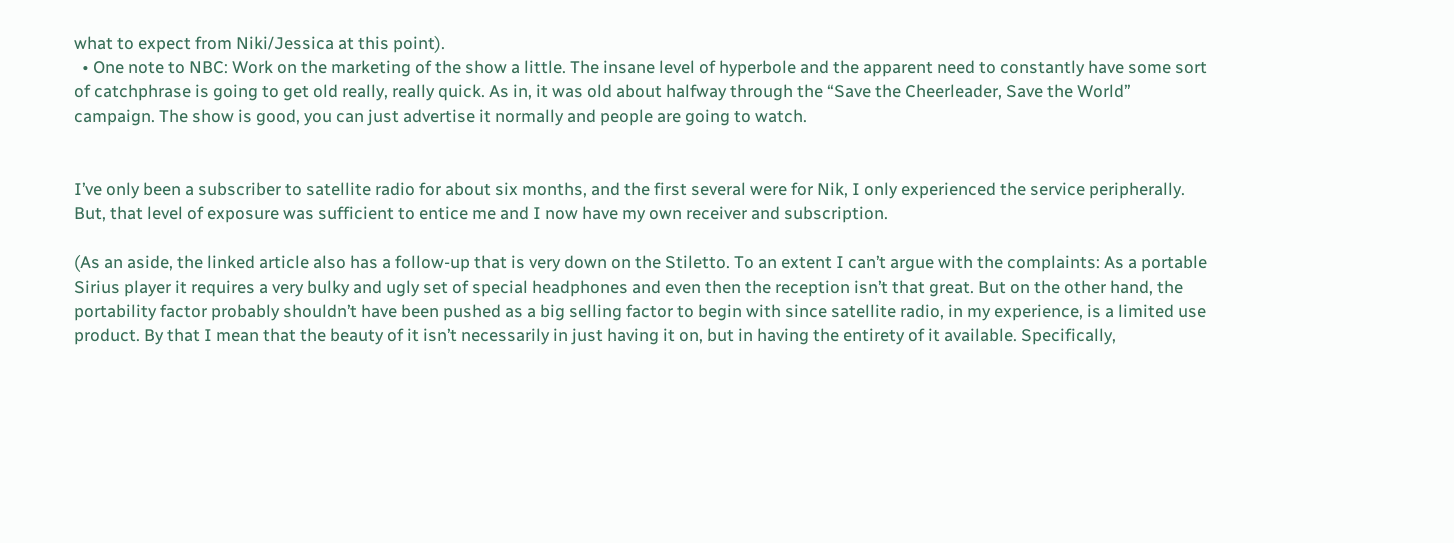what to expect from Niki/Jessica at this point).
  • One note to NBC: Work on the marketing of the show a little. The insane level of hyperbole and the apparent need to constantly have some sort of catchphrase is going to get old really, really quick. As in, it was old about halfway through the “Save the Cheerleader, Save the World” campaign. The show is good, you can just advertise it normally and people are going to watch.


I’ve only been a subscriber to satellite radio for about six months, and the first several were for Nik, I only experienced the service peripherally. But, that level of exposure was sufficient to entice me and I now have my own receiver and subscription.

(As an aside, the linked article also has a follow-up that is very down on the Stiletto. To an extent I can’t argue with the complaints: As a portable Sirius player it requires a very bulky and ugly set of special headphones and even then the reception isn’t that great. But on the other hand, the portability factor probably shouldn’t have been pushed as a big selling factor to begin with since satellite radio, in my experience, is a limited use product. By that I mean that the beauty of it isn’t necessarily in just having it on, but in having the entirety of it available. Specifically,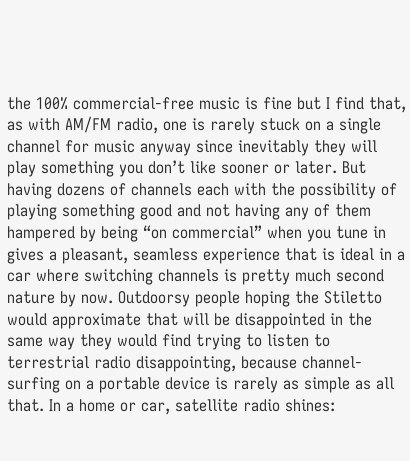the 100% commercial-free music is fine but I find that, as with AM/FM radio, one is rarely stuck on a single channel for music anyway since inevitably they will play something you don’t like sooner or later. But having dozens of channels each with the possibility of playing something good and not having any of them hampered by being “on commercial” when you tune in gives a pleasant, seamless experience that is ideal in a car where switching channels is pretty much second nature by now. Outdoorsy people hoping the Stiletto would approximate that will be disappointed in the same way they would find trying to listen to terrestrial radio disappointing, because channel-surfing on a portable device is rarely as simple as all that. In a home or car, satellite radio shines: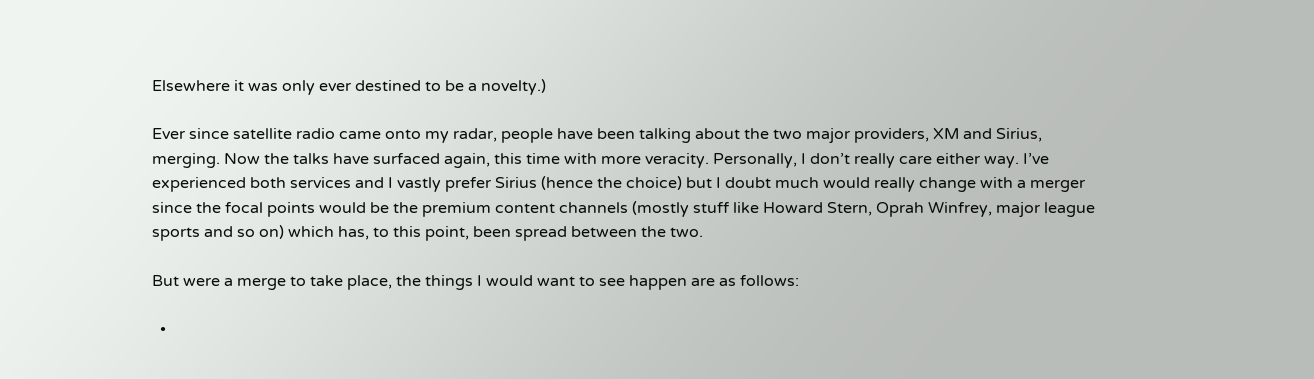Elsewhere it was only ever destined to be a novelty.)

Ever since satellite radio came onto my radar, people have been talking about the two major providers, XM and Sirius, merging. Now the talks have surfaced again, this time with more veracity. Personally, I don’t really care either way. I’ve experienced both services and I vastly prefer Sirius (hence the choice) but I doubt much would really change with a merger since the focal points would be the premium content channels (mostly stuff like Howard Stern, Oprah Winfrey, major league sports and so on) which has, to this point, been spread between the two.

But were a merge to take place, the things I would want to see happen are as follows:

  •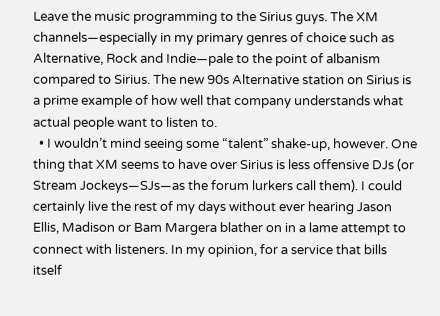Leave the music programming to the Sirius guys. The XM channels—especially in my primary genres of choice such as Alternative, Rock and Indie—pale to the point of albanism compared to Sirius. The new 90s Alternative station on Sirius is a prime example of how well that company understands what actual people want to listen to.
  • I wouldn’t mind seeing some “talent” shake-up, however. One thing that XM seems to have over Sirius is less offensive DJs (or Stream Jockeys—SJs—as the forum lurkers call them). I could certainly live the rest of my days without ever hearing Jason Ellis, Madison or Bam Margera blather on in a lame attempt to connect with listeners. In my opinion, for a service that bills itself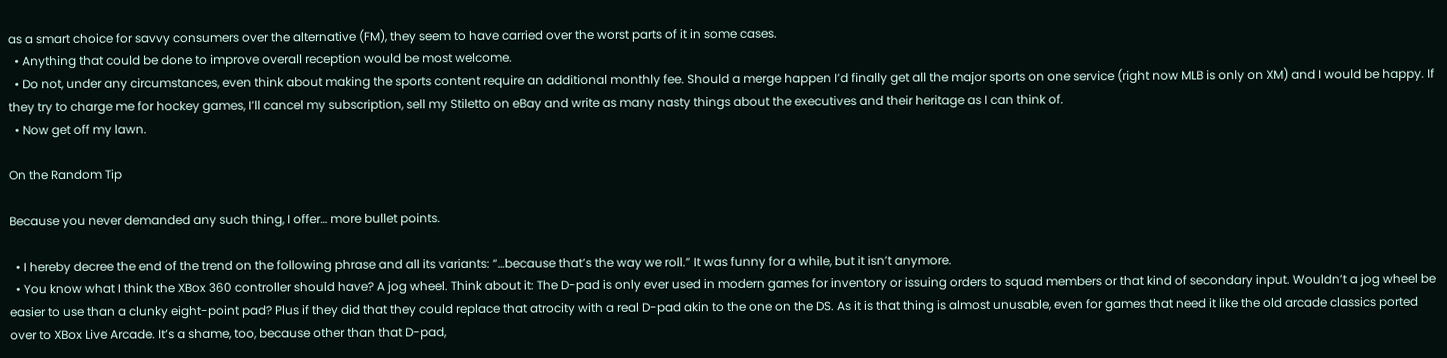as a smart choice for savvy consumers over the alternative (FM), they seem to have carried over the worst parts of it in some cases.
  • Anything that could be done to improve overall reception would be most welcome.
  • Do not, under any circumstances, even think about making the sports content require an additional monthly fee. Should a merge happen I’d finally get all the major sports on one service (right now MLB is only on XM) and I would be happy. If they try to charge me for hockey games, I’ll cancel my subscription, sell my Stiletto on eBay and write as many nasty things about the executives and their heritage as I can think of.
  • Now get off my lawn.

On the Random Tip

Because you never demanded any such thing, I offer… more bullet points.

  • I hereby decree the end of the trend on the following phrase and all its variants: “…because that’s the way we roll.” It was funny for a while, but it isn’t anymore.
  • You know what I think the XBox 360 controller should have? A jog wheel. Think about it: The D-pad is only ever used in modern games for inventory or issuing orders to squad members or that kind of secondary input. Wouldn’t a jog wheel be easier to use than a clunky eight-point pad? Plus if they did that they could replace that atrocity with a real D-pad akin to the one on the DS. As it is that thing is almost unusable, even for games that need it like the old arcade classics ported over to XBox Live Arcade. It’s a shame, too, because other than that D-pad,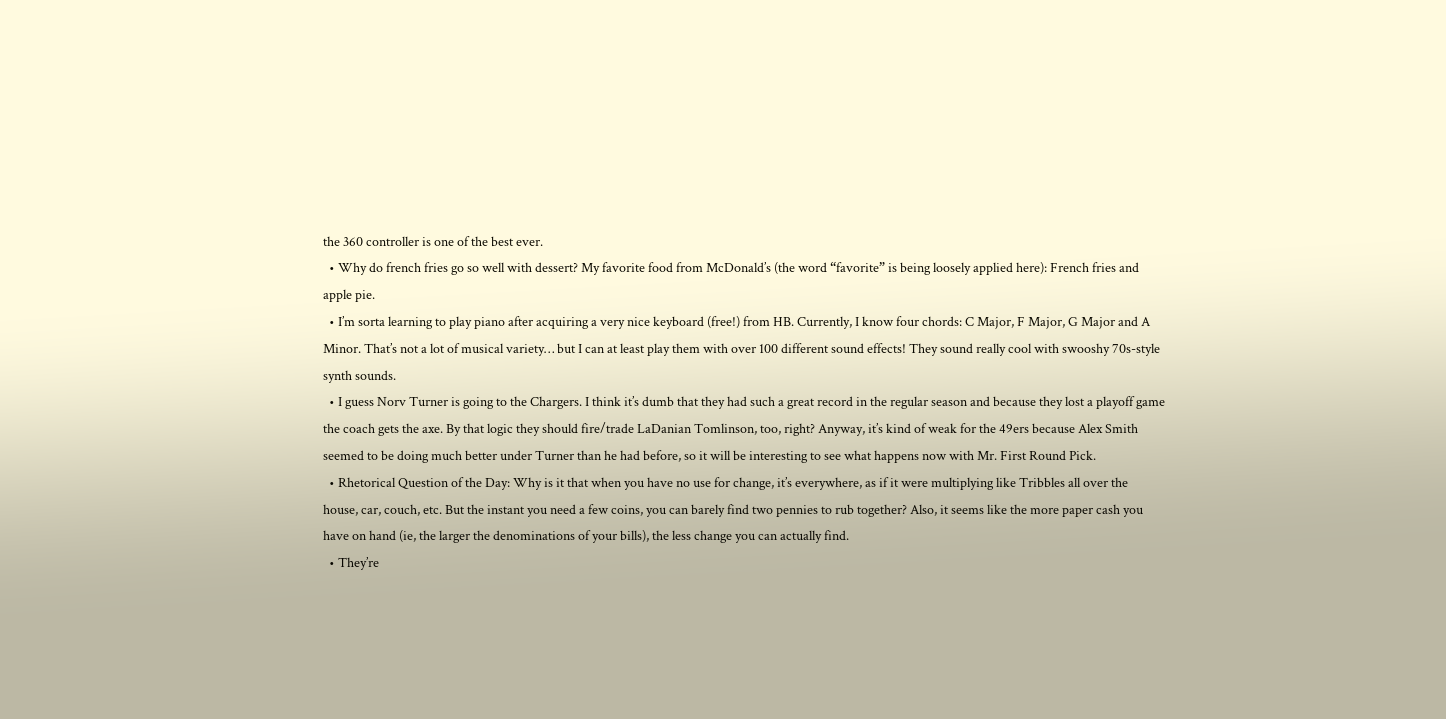the 360 controller is one of the best ever.
  • Why do french fries go so well with dessert? My favorite food from McDonald’s (the word “favorite” is being loosely applied here): French fries and apple pie.
  • I’m sorta learning to play piano after acquiring a very nice keyboard (free!) from HB. Currently, I know four chords: C Major, F Major, G Major and A Minor. That’s not a lot of musical variety… but I can at least play them with over 100 different sound effects! They sound really cool with swooshy 70s-style synth sounds.
  • I guess Norv Turner is going to the Chargers. I think it’s dumb that they had such a great record in the regular season and because they lost a playoff game the coach gets the axe. By that logic they should fire/trade LaDanian Tomlinson, too, right? Anyway, it’s kind of weak for the 49ers because Alex Smith seemed to be doing much better under Turner than he had before, so it will be interesting to see what happens now with Mr. First Round Pick.
  • Rhetorical Question of the Day: Why is it that when you have no use for change, it’s everywhere, as if it were multiplying like Tribbles all over the house, car, couch, etc. But the instant you need a few coins, you can barely find two pennies to rub together? Also, it seems like the more paper cash you have on hand (ie, the larger the denominations of your bills), the less change you can actually find.
  • They’re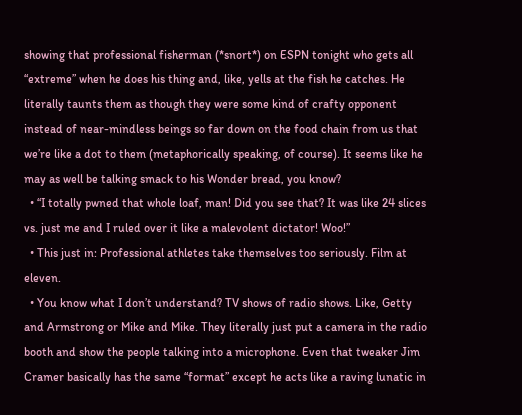showing that professional fisherman (*snort*) on ESPN tonight who gets all “extreme” when he does his thing and, like, yells at the fish he catches. He literally taunts them as though they were some kind of crafty opponent instead of near-mindless beings so far down on the food chain from us that we’re like a dot to them (metaphorically speaking, of course). It seems like he may as well be talking smack to his Wonder bread, you know?
  • “I totally pwned that whole loaf, man! Did you see that? It was like 24 slices vs. just me and I ruled over it like a malevolent dictator! Woo!”
  • This just in: Professional athletes take themselves too seriously. Film at eleven.
  • You know what I don’t understand? TV shows of radio shows. Like, Getty and Armstrong or Mike and Mike. They literally just put a camera in the radio booth and show the people talking into a microphone. Even that tweaker Jim Cramer basically has the same “format” except he acts like a raving lunatic in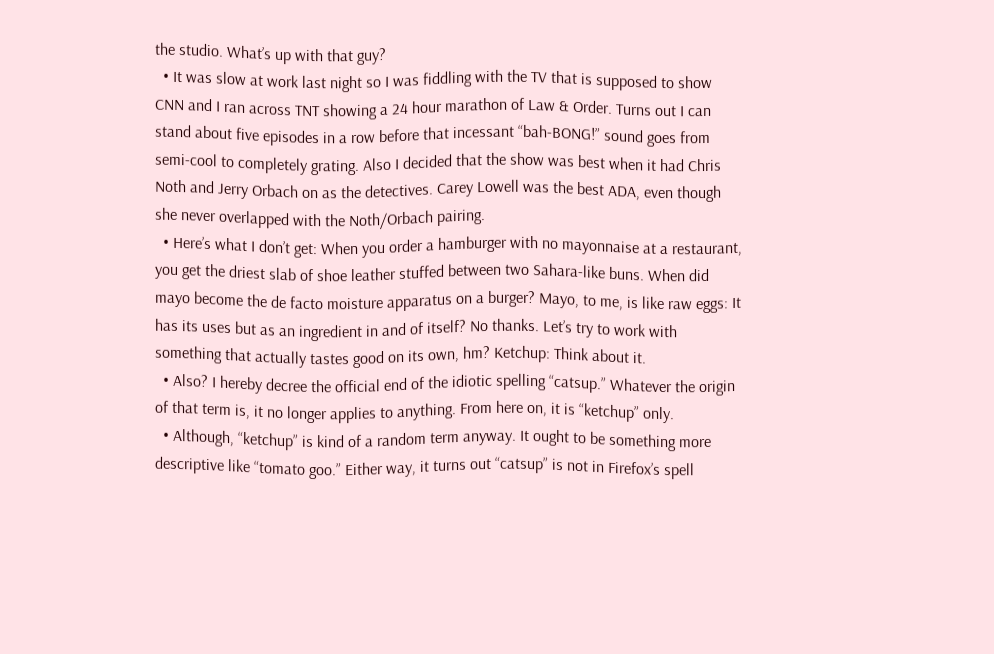the studio. What’s up with that guy?
  • It was slow at work last night so I was fiddling with the TV that is supposed to show CNN and I ran across TNT showing a 24 hour marathon of Law & Order. Turns out I can stand about five episodes in a row before that incessant “bah-BONG!” sound goes from semi-cool to completely grating. Also I decided that the show was best when it had Chris Noth and Jerry Orbach on as the detectives. Carey Lowell was the best ADA, even though she never overlapped with the Noth/Orbach pairing.
  • Here’s what I don’t get: When you order a hamburger with no mayonnaise at a restaurant, you get the driest slab of shoe leather stuffed between two Sahara-like buns. When did mayo become the de facto moisture apparatus on a burger? Mayo, to me, is like raw eggs: It has its uses but as an ingredient in and of itself? No thanks. Let’s try to work with something that actually tastes good on its own, hm? Ketchup: Think about it.
  • Also? I hereby decree the official end of the idiotic spelling “catsup.” Whatever the origin of that term is, it no longer applies to anything. From here on, it is “ketchup” only.
  • Although, “ketchup” is kind of a random term anyway. It ought to be something more descriptive like “tomato goo.” Either way, it turns out “catsup” is not in Firefox’s spell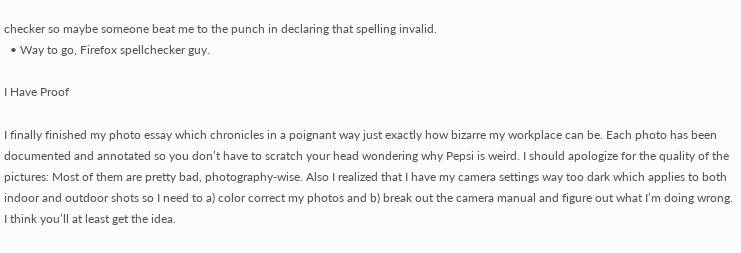checker so maybe someone beat me to the punch in declaring that spelling invalid.
  • Way to go, Firefox spellchecker guy.

I Have Proof

I finally finished my photo essay which chronicles in a poignant way just exactly how bizarre my workplace can be. Each photo has been documented and annotated so you don’t have to scratch your head wondering why Pepsi is weird. I should apologize for the quality of the pictures: Most of them are pretty bad, photography-wise. Also I realized that I have my camera settings way too dark which applies to both indoor and outdoor shots so I need to a) color correct my photos and b) break out the camera manual and figure out what I’m doing wrong. I think you’ll at least get the idea.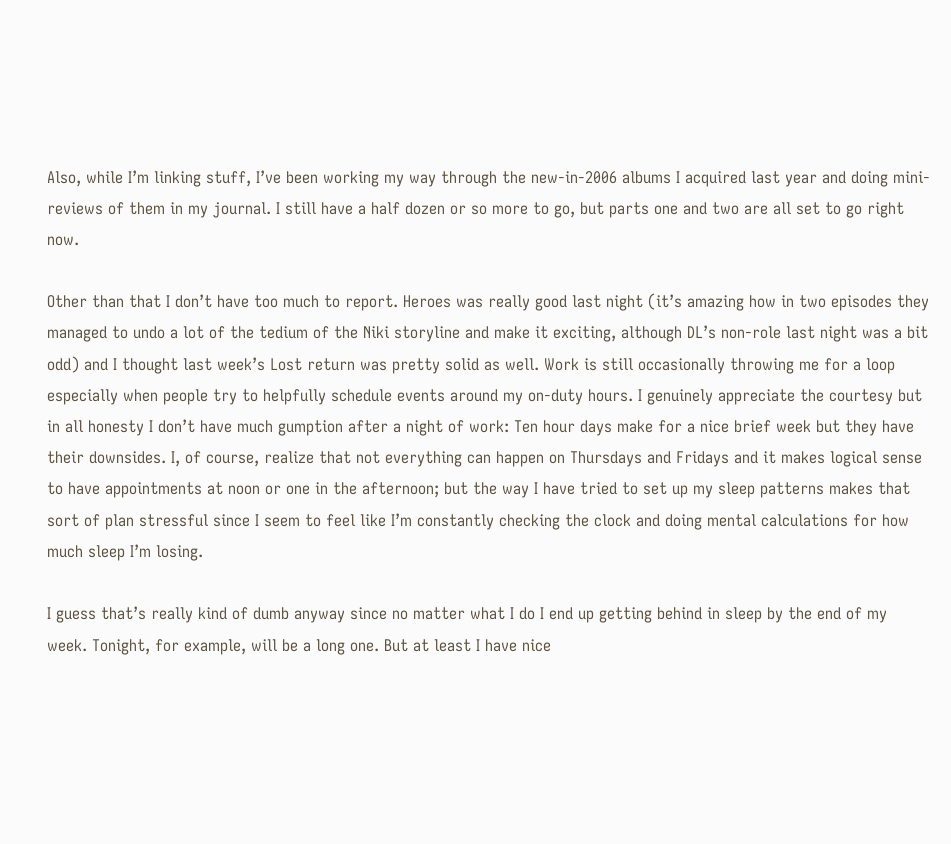Also, while I’m linking stuff, I’ve been working my way through the new-in-2006 albums I acquired last year and doing mini-reviews of them in my journal. I still have a half dozen or so more to go, but parts one and two are all set to go right now.

Other than that I don’t have too much to report. Heroes was really good last night (it’s amazing how in two episodes they managed to undo a lot of the tedium of the Niki storyline and make it exciting, although DL’s non-role last night was a bit odd) and I thought last week’s Lost return was pretty solid as well. Work is still occasionally throwing me for a loop especially when people try to helpfully schedule events around my on-duty hours. I genuinely appreciate the courtesy but in all honesty I don’t have much gumption after a night of work: Ten hour days make for a nice brief week but they have their downsides. I, of course, realize that not everything can happen on Thursdays and Fridays and it makes logical sense to have appointments at noon or one in the afternoon; but the way I have tried to set up my sleep patterns makes that sort of plan stressful since I seem to feel like I’m constantly checking the clock and doing mental calculations for how much sleep I’m losing.

I guess that’s really kind of dumb anyway since no matter what I do I end up getting behind in sleep by the end of my week. Tonight, for example, will be a long one. But at least I have nice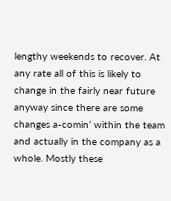lengthy weekends to recover. At any rate all of this is likely to change in the fairly near future anyway since there are some changes a-comin’ within the team and actually in the company as a whole. Mostly these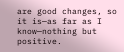are good changes, so it is—as far as I know—nothing but positive.